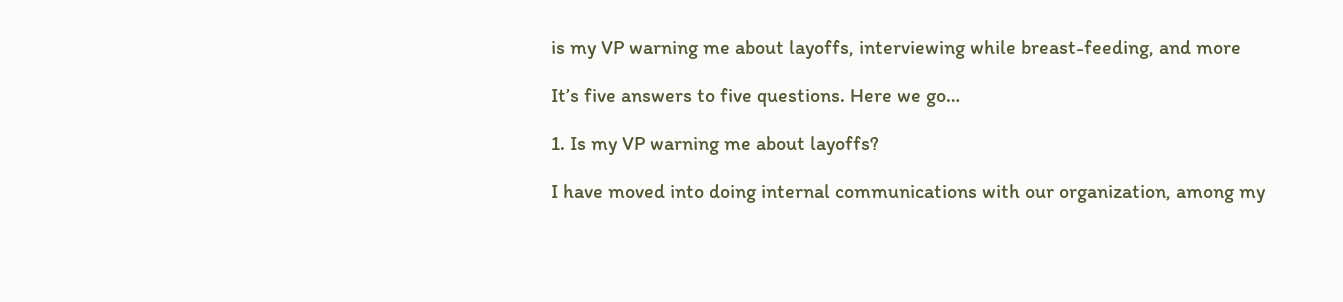is my VP warning me about layoffs, interviewing while breast-feeding, and more

It’s five answers to five questions. Here we go…

1. Is my VP warning me about layoffs?

I have moved into doing internal communications with our organization, among my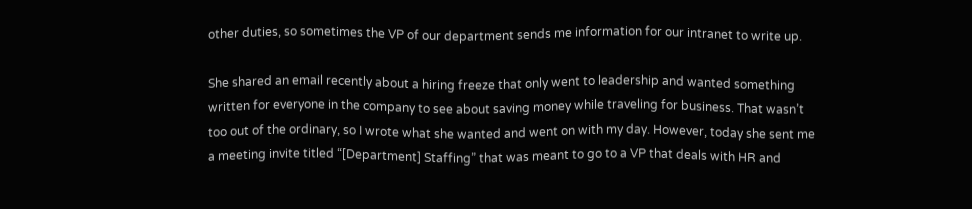other duties, so sometimes the VP of our department sends me information for our intranet to write up.

She shared an email recently about a hiring freeze that only went to leadership and wanted something written for everyone in the company to see about saving money while traveling for business. That wasn’t too out of the ordinary, so I wrote what she wanted and went on with my day. However, today she sent me a meeting invite titled “[Department] Staffing” that was meant to go to a VP that deals with HR and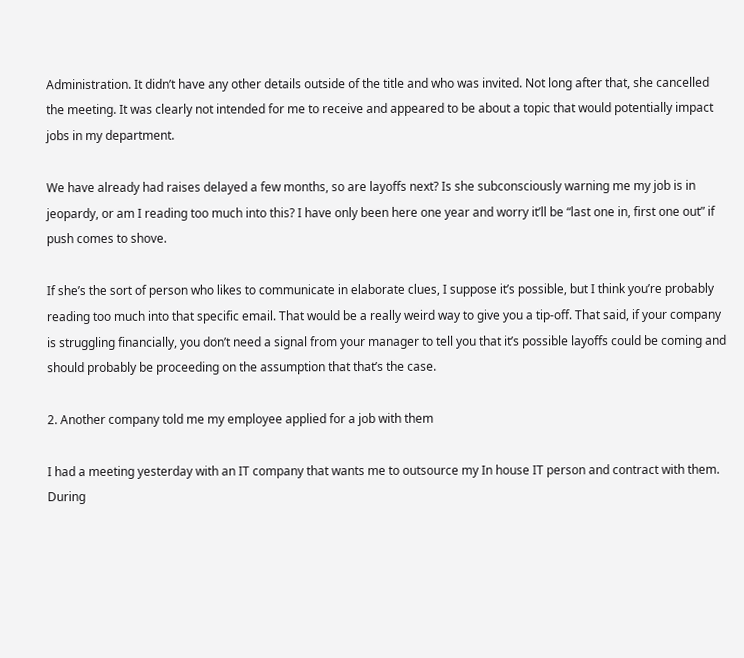Administration. It didn’t have any other details outside of the title and who was invited. Not long after that, she cancelled the meeting. It was clearly not intended for me to receive and appeared to be about a topic that would potentially impact jobs in my department.

We have already had raises delayed a few months, so are layoffs next? Is she subconsciously warning me my job is in jeopardy, or am I reading too much into this? I have only been here one year and worry it’ll be “last one in, first one out” if push comes to shove.

If she’s the sort of person who likes to communicate in elaborate clues, I suppose it’s possible, but I think you’re probably reading too much into that specific email. That would be a really weird way to give you a tip-off. That said, if your company is struggling financially, you don’t need a signal from your manager to tell you that it’s possible layoffs could be coming and should probably be proceeding on the assumption that that’s the case.

2. Another company told me my employee applied for a job with them

I had a meeting yesterday with an IT company that wants me to outsource my In house IT person and contract with them. During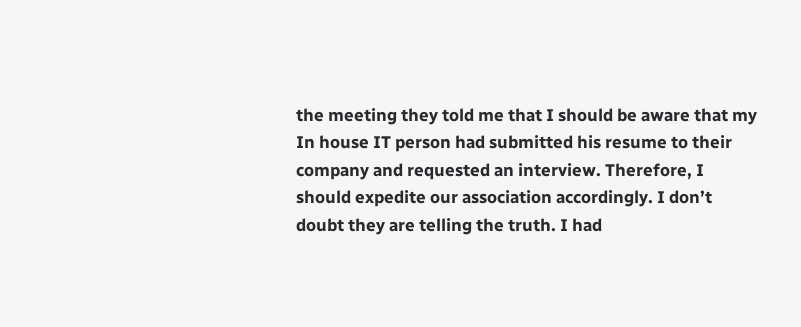the meeting they told me that I should be aware that my In house IT person had submitted his resume to their company and requested an interview. Therefore, I should expedite our association accordingly. I don’t doubt they are telling the truth. I had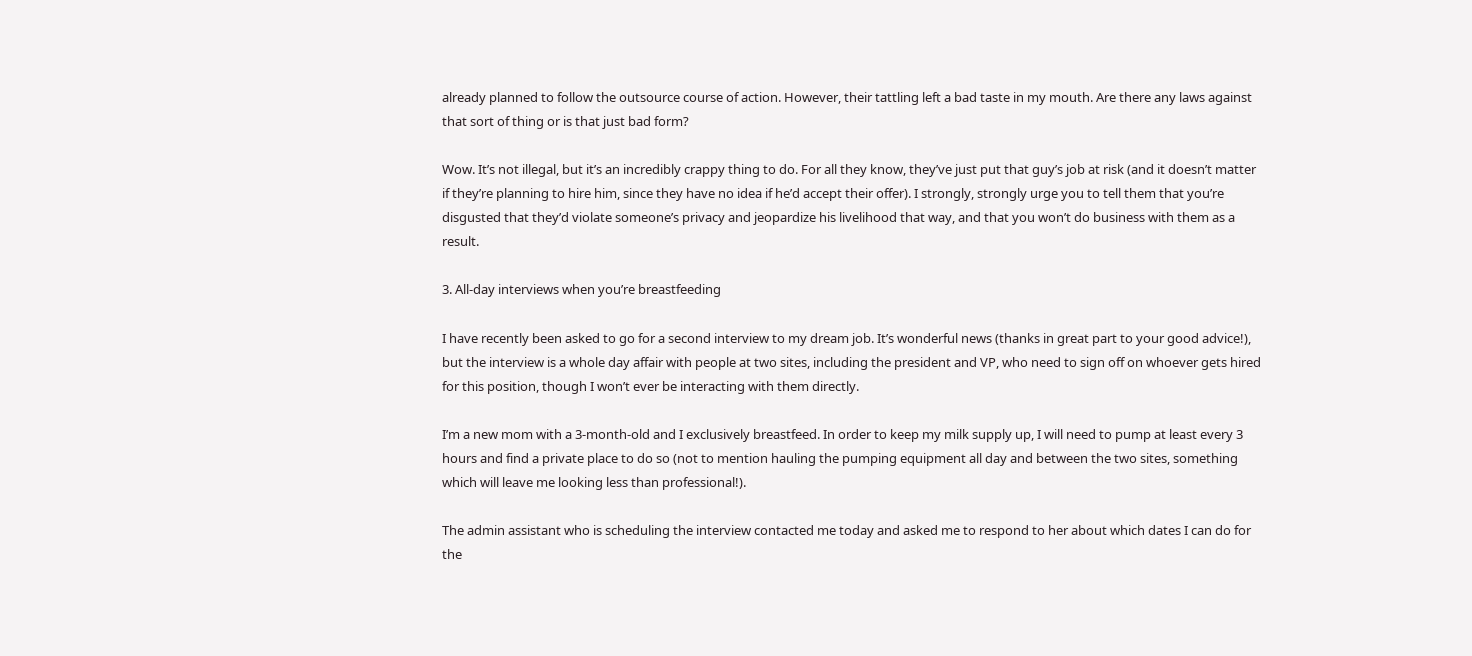already planned to follow the outsource course of action. However, their tattling left a bad taste in my mouth. Are there any laws against that sort of thing or is that just bad form?

Wow. It’s not illegal, but it’s an incredibly crappy thing to do. For all they know, they’ve just put that guy’s job at risk (and it doesn’t matter if they’re planning to hire him, since they have no idea if he’d accept their offer). I strongly, strongly urge you to tell them that you’re disgusted that they’d violate someone’s privacy and jeopardize his livelihood that way, and that you won’t do business with them as a result.

3. All-day interviews when you’re breastfeeding

I have recently been asked to go for a second interview to my dream job. It’s wonderful news (thanks in great part to your good advice!), but the interview is a whole day affair with people at two sites, including the president and VP, who need to sign off on whoever gets hired for this position, though I won’t ever be interacting with them directly.

I’m a new mom with a 3-month-old and I exclusively breastfeed. In order to keep my milk supply up, I will need to pump at least every 3 hours and find a private place to do so (not to mention hauling the pumping equipment all day and between the two sites, something which will leave me looking less than professional!).

The admin assistant who is scheduling the interview contacted me today and asked me to respond to her about which dates I can do for the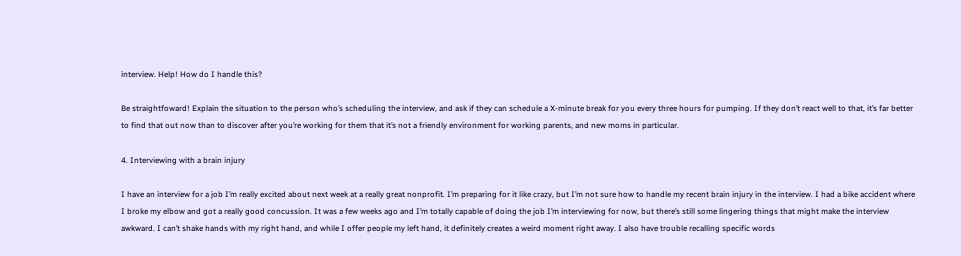interview. Help! How do I handle this?

Be straightfoward! Explain the situation to the person who’s scheduling the interview, and ask if they can schedule a X-minute break for you every three hours for pumping. If they don’t react well to that, it’s far better to find that out now than to discover after you’re working for them that it’s not a friendly environment for working parents, and new moms in particular.

4. Interviewing with a brain injury

I have an interview for a job I’m really excited about next week at a really great nonprofit. I’m preparing for it like crazy, but I’m not sure how to handle my recent brain injury in the interview. I had a bike accident where I broke my elbow and got a really good concussion. It was a few weeks ago and I’m totally capable of doing the job I’m interviewing for now, but there’s still some lingering things that might make the interview awkward. I can’t shake hands with my right hand, and while I offer people my left hand, it definitely creates a weird moment right away. I also have trouble recalling specific words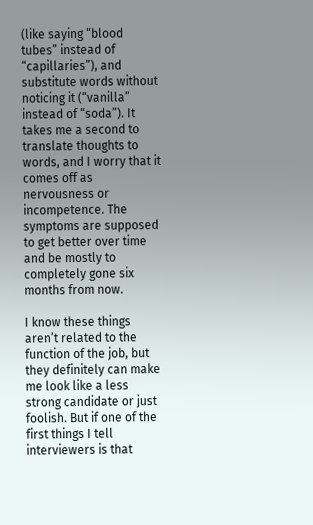(like saying “blood tubes” instead of “capillaries”), and substitute words without noticing it (“vanilla” instead of “soda”). It takes me a second to translate thoughts to words, and I worry that it comes off as nervousness or incompetence. The symptoms are supposed to get better over time and be mostly to completely gone six months from now.

I know these things aren’t related to the function of the job, but they definitely can make me look like a less strong candidate or just foolish. But if one of the first things I tell interviewers is that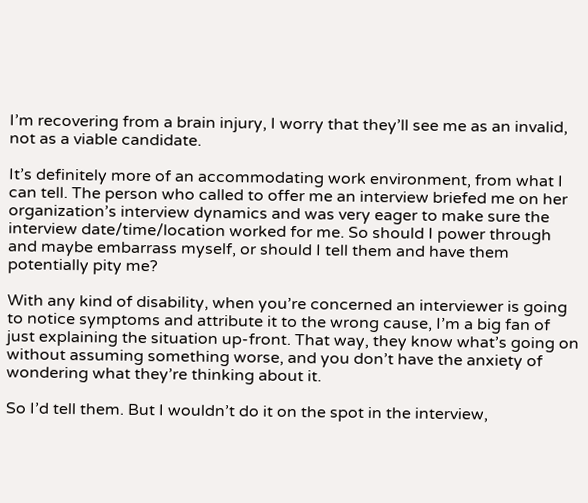I’m recovering from a brain injury, I worry that they’ll see me as an invalid, not as a viable candidate.

It’s definitely more of an accommodating work environment, from what I can tell. The person who called to offer me an interview briefed me on her organization’s interview dynamics and was very eager to make sure the interview date/time/location worked for me. So should I power through and maybe embarrass myself, or should I tell them and have them potentially pity me?

With any kind of disability, when you’re concerned an interviewer is going to notice symptoms and attribute it to the wrong cause, I’m a big fan of just explaining the situation up-front. That way, they know what’s going on without assuming something worse, and you don’t have the anxiety of wondering what they’re thinking about it.

So I’d tell them. But I wouldn’t do it on the spot in the interview,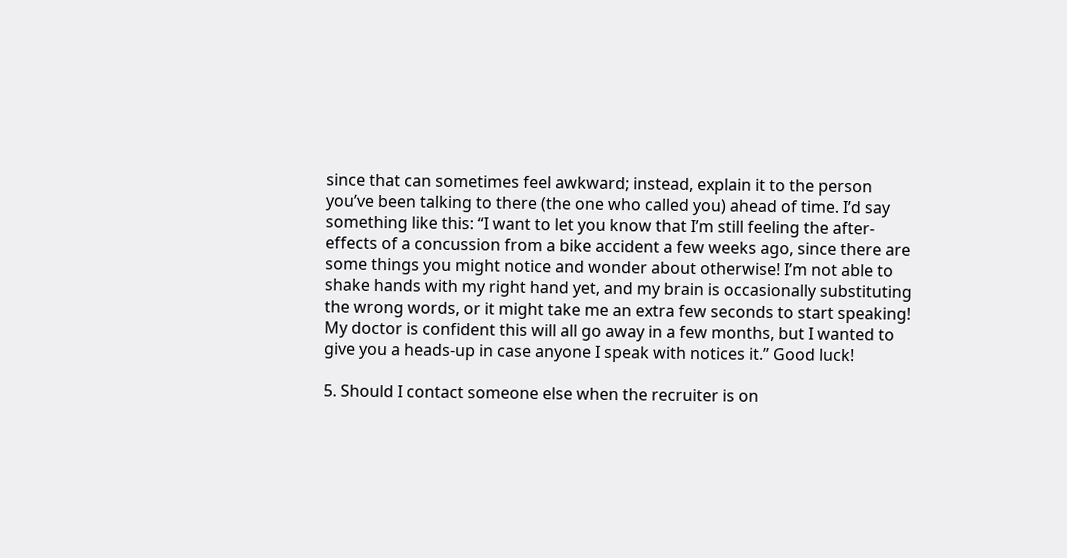since that can sometimes feel awkward; instead, explain it to the person you’ve been talking to there (the one who called you) ahead of time. I’d say something like this: “I want to let you know that I’m still feeling the after-effects of a concussion from a bike accident a few weeks ago, since there are some things you might notice and wonder about otherwise! I’m not able to shake hands with my right hand yet, and my brain is occasionally substituting the wrong words, or it might take me an extra few seconds to start speaking! My doctor is confident this will all go away in a few months, but I wanted to give you a heads-up in case anyone I speak with notices it.” Good luck!

5. Should I contact someone else when the recruiter is on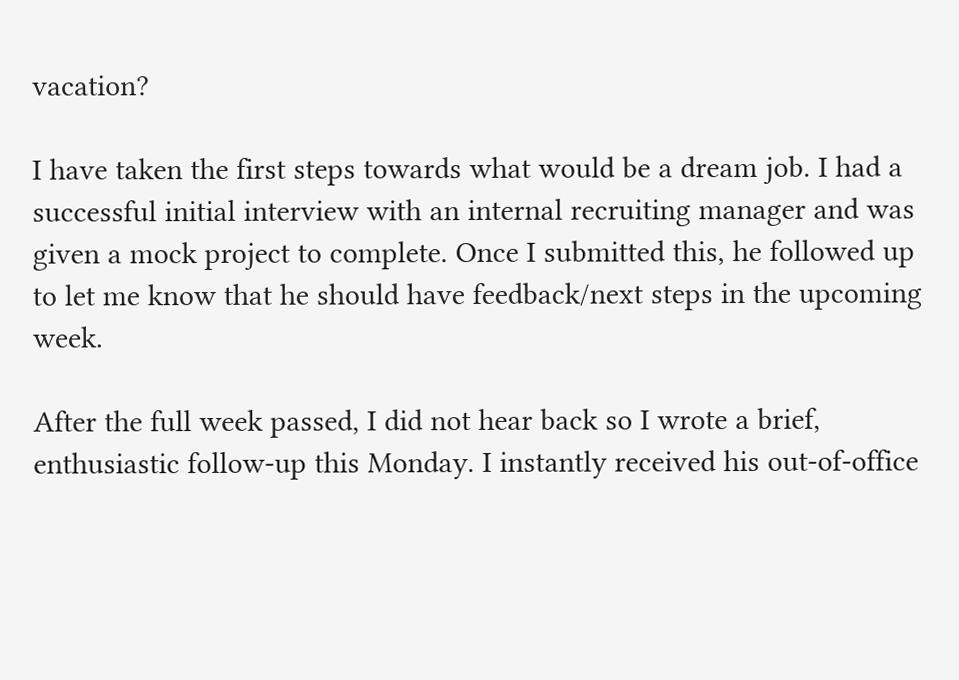vacation?

I have taken the first steps towards what would be a dream job. I had a successful initial interview with an internal recruiting manager and was given a mock project to complete. Once I submitted this, he followed up to let me know that he should have feedback/next steps in the upcoming week.

After the full week passed, I did not hear back so I wrote a brief, enthusiastic follow-up this Monday. I instantly received his out-of-office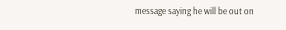message saying he will be out on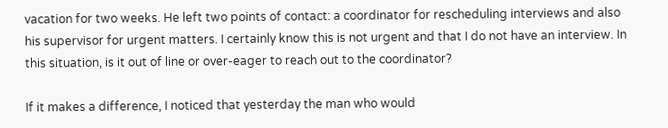vacation for two weeks. He left two points of contact: a coordinator for rescheduling interviews and also his supervisor for urgent matters. I certainly know this is not urgent and that I do not have an interview. In this situation, is it out of line or over-eager to reach out to the coordinator?

If it makes a difference, I noticed that yesterday the man who would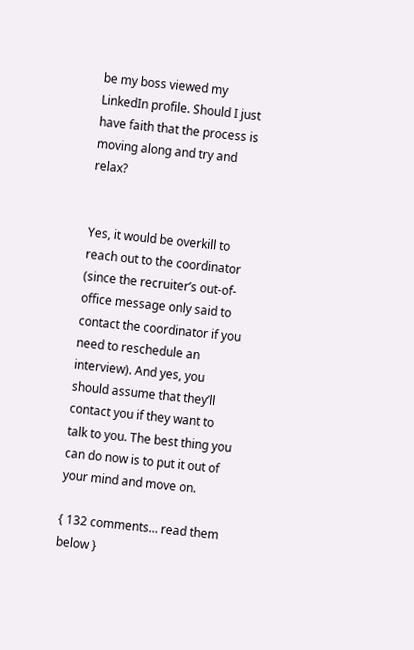be my boss viewed my LinkedIn profile. Should I just have faith that the process is moving along and try and relax?


Yes, it would be overkill to reach out to the coordinator (since the recruiter’s out-of-office message only said to contact the coordinator if you need to reschedule an interview). And yes, you should assume that they’ll contact you if they want to talk to you. The best thing you can do now is to put it out of your mind and move on.

{ 132 comments… read them below }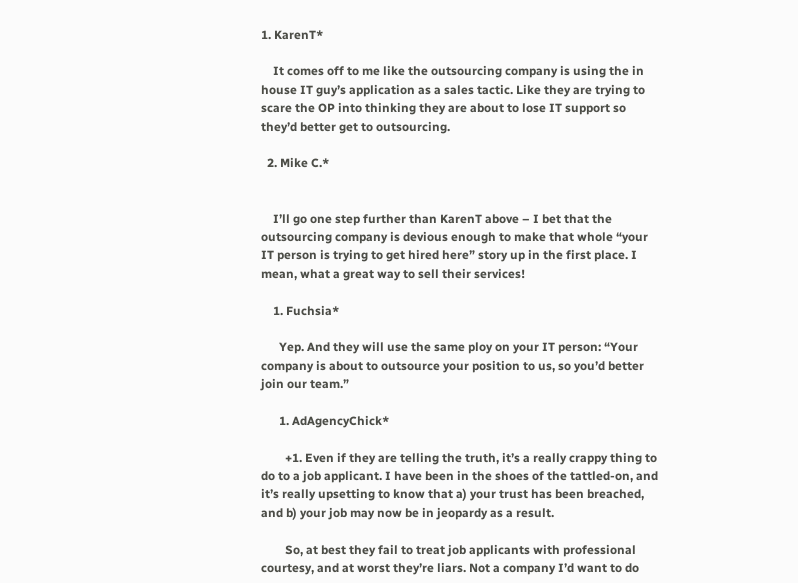1. KarenT*

    It comes off to me like the outsourcing company is using the in house IT guy’s application as a sales tactic. Like they are trying to scare the OP into thinking they are about to lose IT support so they’d better get to outsourcing.

  2. Mike C.*


    I’ll go one step further than KarenT above – I bet that the outsourcing company is devious enough to make that whole “your IT person is trying to get hired here” story up in the first place. I mean, what a great way to sell their services!

    1. Fuchsia*

      Yep. And they will use the same ploy on your IT person: “Your company is about to outsource your position to us, so you’d better join our team.”

      1. AdAgencyChick*

        +1. Even if they are telling the truth, it’s a really crappy thing to do to a job applicant. I have been in the shoes of the tattled-on, and it’s really upsetting to know that a) your trust has been breached, and b) your job may now be in jeopardy as a result.

        So, at best they fail to treat job applicants with professional courtesy, and at worst they’re liars. Not a company I’d want to do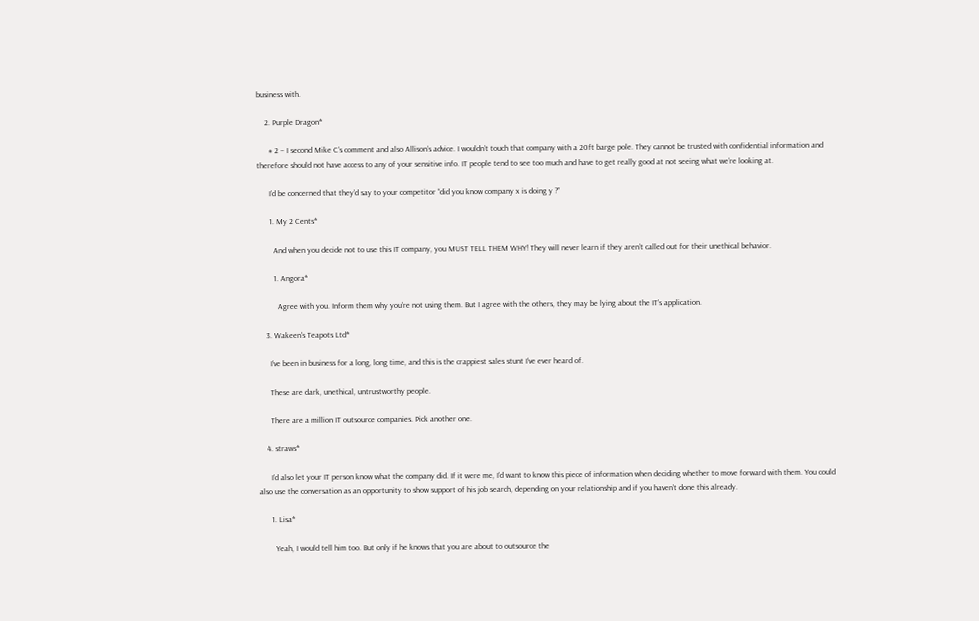business with.

    2. Purple Dragon*

      # 2 – I second Mike C’s comment and also Allison’s advice. I wouldn’t touch that company with a 20ft barge pole. They cannot be trusted with confidential information and therefore should not have access to any of your sensitive info. IT people tend to see too much and have to get really good at not seeing what we’re looking at.

      I’d be concerned that they’d say to your competitor “did you know company x is doing y ?”

      1. My 2 Cents*

        And when you decide not to use this IT company, you MUST TELL THEM WHY! They will never learn if they aren’t called out for their unethical behavior.

        1. Angora*

          Agree with you. Inform them why you’re not using them. But I agree with the others, they may be lying about the IT’s application.

    3. Wakeen's Teapots Ltd*

      I’ve been in business for a long, long time, and this is the crappiest sales stunt I’ve ever heard of.

      These are dark, unethical, untrustworthy people.

      There are a million IT outsource companies. Pick another one.

    4. straws*

      I’d also let your IT person know what the company did. If it were me, I’d want to know this piece of information when deciding whether to move forward with them. You could also use the conversation as an opportunity to show support of his job search, depending on your relationship and if you haven’t done this already.

      1. Lisa*

        Yeah, I would tell him too. But only if he knows that you are about to outsource the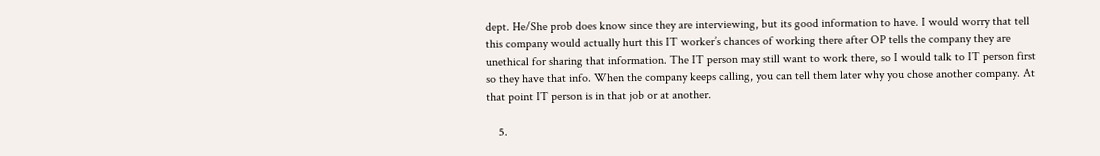dept. He/She prob does know since they are interviewing, but its good information to have. I would worry that tell this company would actually hurt this IT worker’s chances of working there after OP tells the company they are unethical for sharing that information. The IT person may still want to work there, so I would talk to IT person first so they have that info. When the company keeps calling, you can tell them later why you chose another company. At that point IT person is in that job or at another.

    5.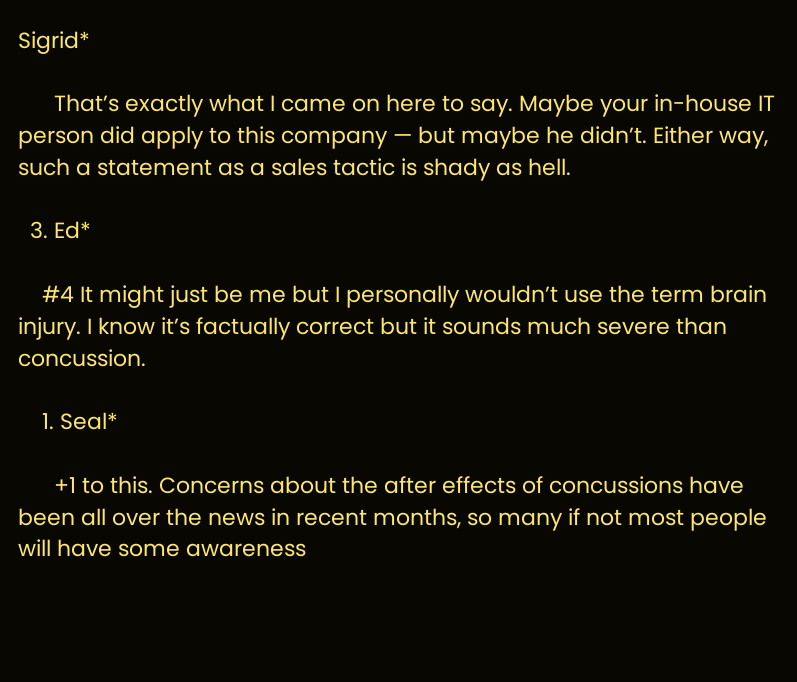Sigrid*

      That’s exactly what I came on here to say. Maybe your in-house IT person did apply to this company — but maybe he didn’t. Either way, such a statement as a sales tactic is shady as hell.

  3. Ed*

    #4 It might just be me but I personally wouldn’t use the term brain injury. I know it’s factually correct but it sounds much severe than concussion.

    1. Seal*

      +1 to this. Concerns about the after effects of concussions have been all over the news in recent months, so many if not most people will have some awareness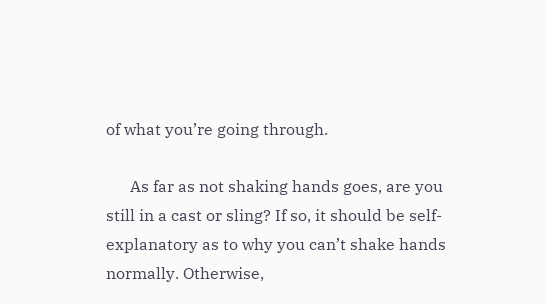of what you’re going through.

      As far as not shaking hands goes, are you still in a cast or sling? If so, it should be self-explanatory as to why you can’t shake hands normally. Otherwise,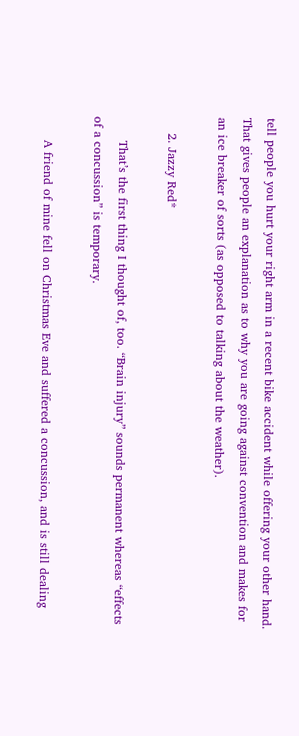tell people you hurt your right arm in a recent bike accident while offering your other hand. That gives people an explanation as to why you are going against convention and makes for an ice breaker of sorts (as opposed to talking about the weather).

    2. Jazzy Red*

      That’s the first thing I thought of, too. “Brain injury” sounds permanent whereas “effects of a concussion” is temporary.

      A friend of mine fell on Christmas Eve and suffered a concussion, and is still dealing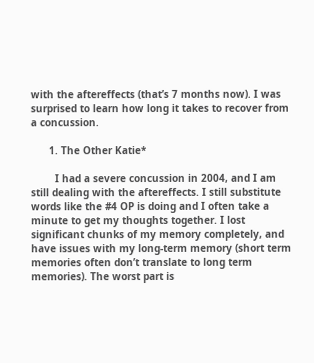with the aftereffects (that’s 7 months now). I was surprised to learn how long it takes to recover from a concussion.

      1. The Other Katie*

        I had a severe concussion in 2004, and I am still dealing with the aftereffects. I still substitute words like the #4 OP is doing and I often take a minute to get my thoughts together. I lost significant chunks of my memory completely, and have issues with my long-term memory (short term memories often don’t translate to long term memories). The worst part is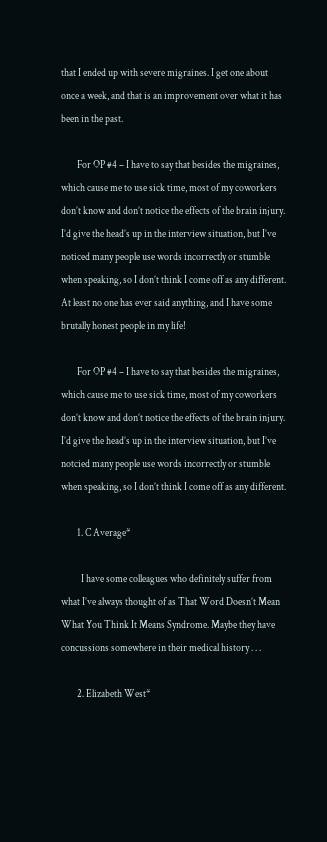that I ended up with severe migraines. I get one about once a week, and that is an improvement over what it has been in the past.

        For OP #4 – I have to say that besides the migraines, which cause me to use sick time, most of my coworkers don’t know and don’t notice the effects of the brain injury. I’d give the head’s up in the interview situation, but I’ve noticed many people use words incorrectly or stumble when speaking, so I don’t think I come off as any different. At least no one has ever said anything, and I have some brutally honest people in my life!

        For OP #4 – I have to say that besides the migraines, which cause me to use sick time, most of my coworkers don’t know and don’t notice the effects of the brain injury. I’d give the head’s up in the interview situation, but I’ve notcied many people use words incorrectly or stumble when speaking, so I don’t think I come off as any different.

        1. C Average*

          I have some colleagues who definitely suffer from what I’ve always thought of as That Word Doesn’t Mean What You Think It Means Syndrome. Maybe they have concussions somewhere in their medical history . . .

        2. Elizabeth West*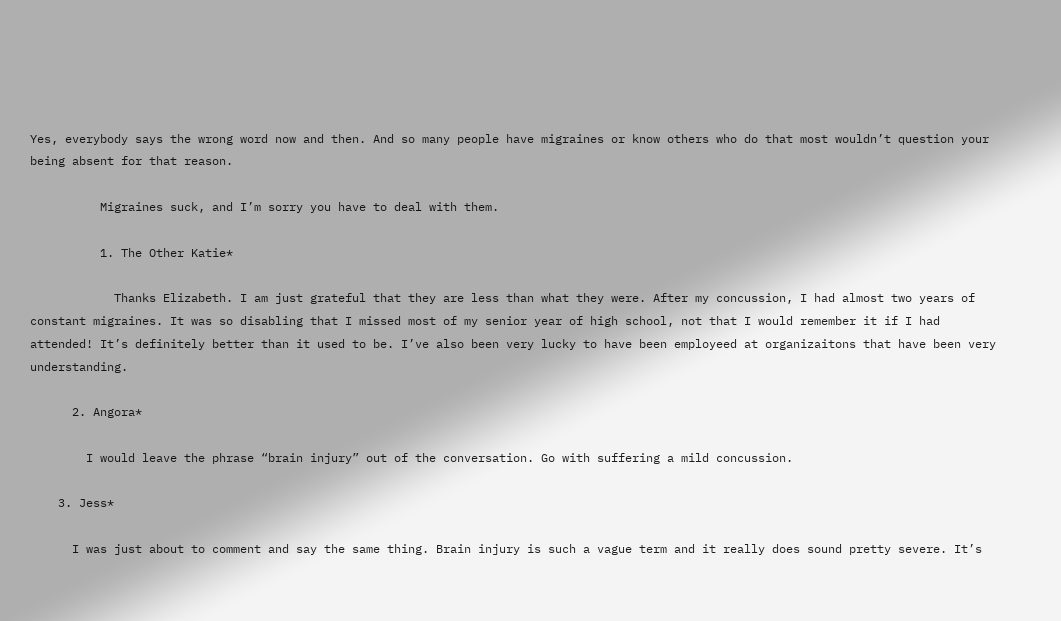Yes, everybody says the wrong word now and then. And so many people have migraines or know others who do that most wouldn’t question your being absent for that reason.

          Migraines suck, and I’m sorry you have to deal with them.

          1. The Other Katie*

            Thanks Elizabeth. I am just grateful that they are less than what they were. After my concussion, I had almost two years of constant migraines. It was so disabling that I missed most of my senior year of high school, not that I would remember it if I had attended! It’s definitely better than it used to be. I’ve also been very lucky to have been employeed at organizaitons that have been very understanding.

      2. Angora*

        I would leave the phrase “brain injury” out of the conversation. Go with suffering a mild concussion.

    3. Jess*

      I was just about to comment and say the same thing. Brain injury is such a vague term and it really does sound pretty severe. It’s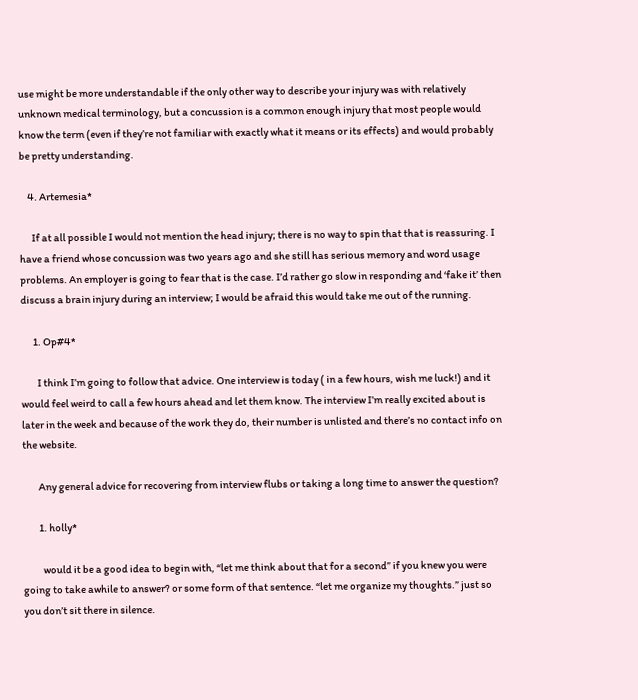use might be more understandable if the only other way to describe your injury was with relatively unknown medical terminology, but a concussion is a common enough injury that most people would know the term (even if they’re not familiar with exactly what it means or its effects) and would probably be pretty understanding.

    4. Artemesia*

      If at all possible I would not mention the head injury; there is no way to spin that that is reassuring. I have a friend whose concussion was two years ago and she still has serious memory and word usage problems. An employer is going to fear that is the case. I’d rather go slow in responding and ‘fake it’ then discuss a brain injury during an interview; I would be afraid this would take me out of the running.

      1. Op#4*

        I think I’m going to follow that advice. One interview is today ( in a few hours, wish me luck!) and it would feel weird to call a few hours ahead and let them know. The interview I’m really excited about is later in the week and because of the work they do, their number is unlisted and there’s no contact info on the website.

        Any general advice for recovering from interview flubs or taking a long time to answer the question?

        1. holly*

          would it be a good idea to begin with, “let me think about that for a second” if you knew you were going to take awhile to answer? or some form of that sentence. “let me organize my thoughts.” just so you don’t sit there in silence.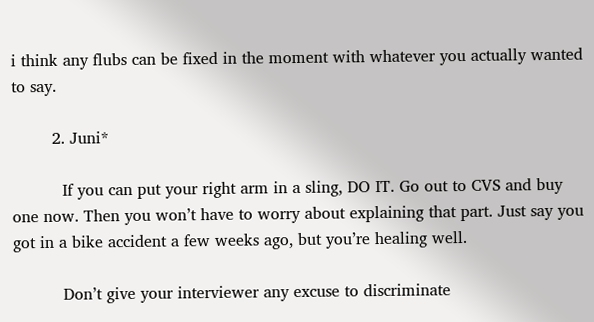i think any flubs can be fixed in the moment with whatever you actually wanted to say.

        2. Juni*

          If you can put your right arm in a sling, DO IT. Go out to CVS and buy one now. Then you won’t have to worry about explaining that part. Just say you got in a bike accident a few weeks ago, but you’re healing well.

          Don’t give your interviewer any excuse to discriminate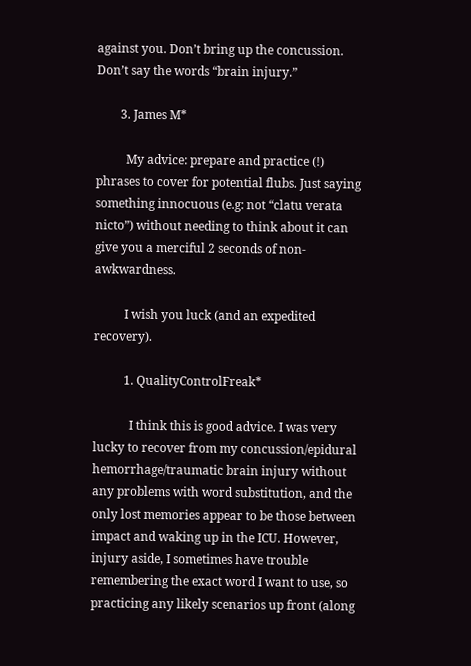against you. Don’t bring up the concussion. Don’t say the words “brain injury.”

        3. James M*

          My advice: prepare and practice (!) phrases to cover for potential flubs. Just saying something innocuous (e.g: not “clatu verata nicto”) without needing to think about it can give you a merciful 2 seconds of non-awkwardness.

          I wish you luck (and an expedited recovery).

          1. QualityControlFreak*

            I think this is good advice. I was very lucky to recover from my concussion/epidural hemorrhage/traumatic brain injury without any problems with word substitution, and the only lost memories appear to be those between impact and waking up in the ICU. However, injury aside, I sometimes have trouble remembering the exact word I want to use, so practicing any likely scenarios up front (along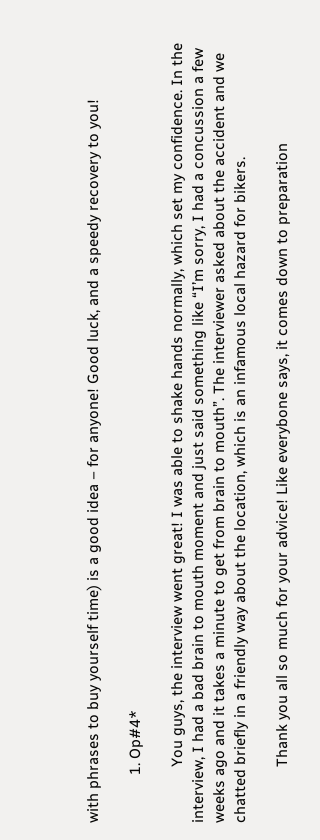with phrases to buy yourself time) is a good idea – for anyone! Good luck, and a speedy recovery to you!

            1. Op#4*

              You guys, the interview went great! I was able to shake hands normally, which set my confidence. In the interview, I had a bad brain to mouth moment and just said something like “I’m sorry, I had a concussion a few weeks ago and it takes a minute to get from brain to mouth”. The interviewer asked about the accident and we chatted briefly in a friendly way about the location, which is an infamous local hazard for bikers.

              Thank you all so much for your advice! Like everybone says, it comes down to preparation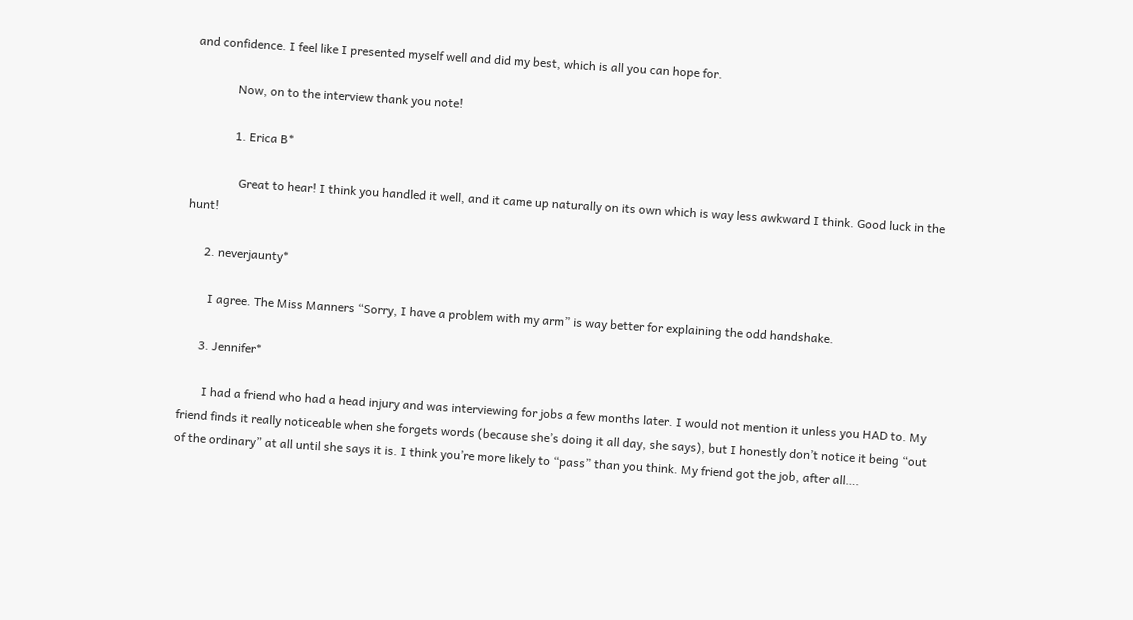and confidence. I feel like I presented myself well and did my best, which is all you can hope for.

              Now, on to the interview thank you note!

              1. Erica B*

                Great to hear! I think you handled it well, and it came up naturally on its own which is way less awkward I think. Good luck in the hunt!

      2. neverjaunty*

        I agree. The Miss Manners “Sorry, I have a problem with my arm” is way better for explaining the odd handshake.

      3. Jennifer*

        I had a friend who had a head injury and was interviewing for jobs a few months later. I would not mention it unless you HAD to. My friend finds it really noticeable when she forgets words (because she’s doing it all day, she says), but I honestly don’t notice it being “out of the ordinary” at all until she says it is. I think you’re more likely to “pass” than you think. My friend got the job, after all….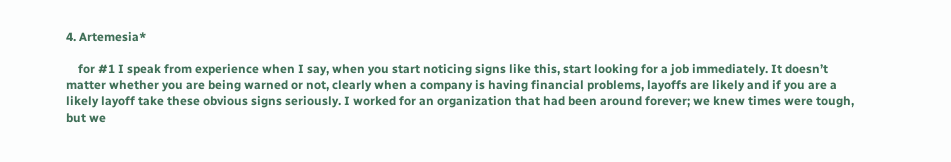4. Artemesia*

    for #1 I speak from experience when I say, when you start noticing signs like this, start looking for a job immediately. It doesn’t matter whether you are being warned or not, clearly when a company is having financial problems, layoffs are likely and if you are a likely layoff take these obvious signs seriously. I worked for an organization that had been around forever; we knew times were tough, but we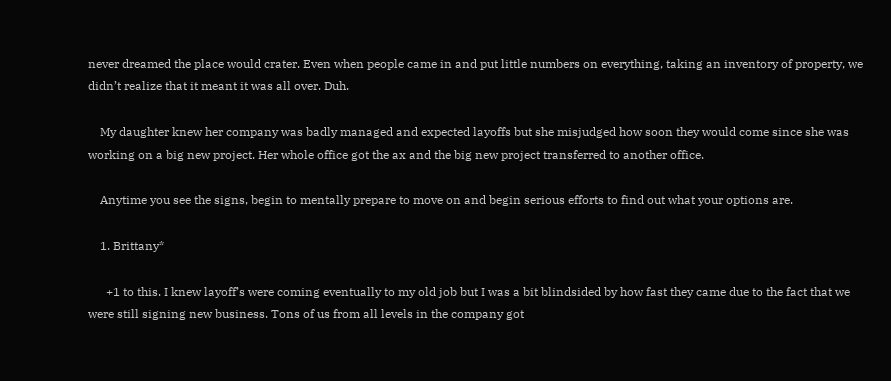never dreamed the place would crater. Even when people came in and put little numbers on everything, taking an inventory of property, we didn’t realize that it meant it was all over. Duh.

    My daughter knew her company was badly managed and expected layoffs but she misjudged how soon they would come since she was working on a big new project. Her whole office got the ax and the big new project transferred to another office.

    Anytime you see the signs, begin to mentally prepare to move on and begin serious efforts to find out what your options are.

    1. Brittany*

      +1 to this. I knew layoff’s were coming eventually to my old job but I was a bit blindsided by how fast they came due to the fact that we were still signing new business. Tons of us from all levels in the company got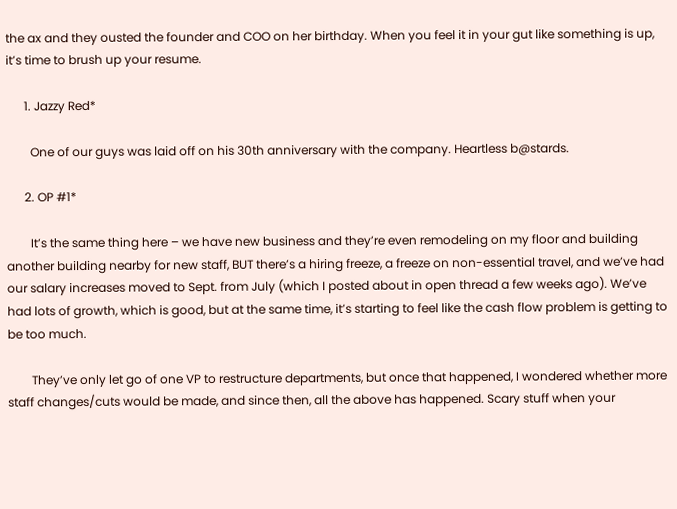the ax and they ousted the founder and COO on her birthday. When you feel it in your gut like something is up, it’s time to brush up your resume.

      1. Jazzy Red*

        One of our guys was laid off on his 30th anniversary with the company. Heartless b@stards.

      2. OP #1*

        It’s the same thing here – we have new business and they’re even remodeling on my floor and building another building nearby for new staff, BUT there’s a hiring freeze, a freeze on non-essential travel, and we’ve had our salary increases moved to Sept. from July (which I posted about in open thread a few weeks ago). We’ve had lots of growth, which is good, but at the same time, it’s starting to feel like the cash flow problem is getting to be too much.

        They’ve only let go of one VP to restructure departments, but once that happened, I wondered whether more staff changes/cuts would be made, and since then, all the above has happened. Scary stuff when your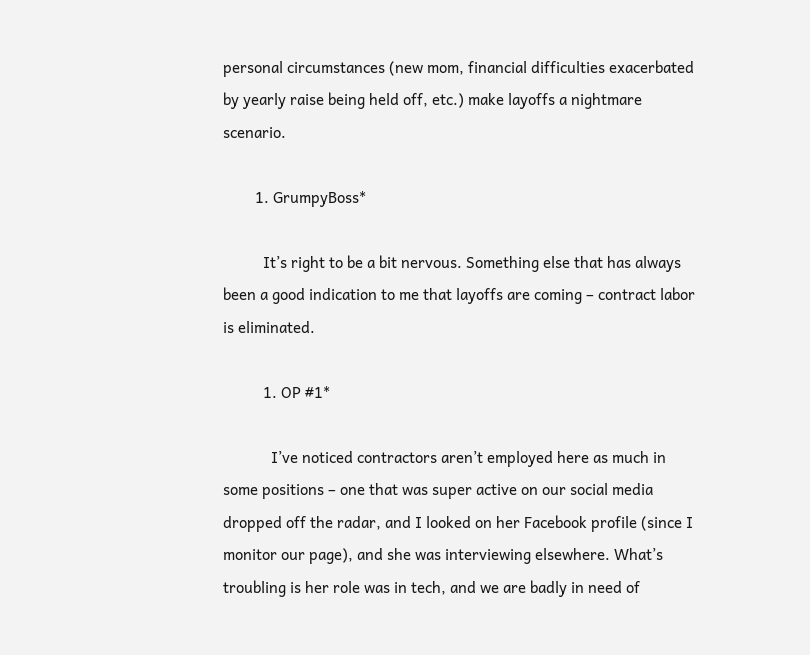personal circumstances (new mom, financial difficulties exacerbated by yearly raise being held off, etc.) make layoffs a nightmare scenario.

        1. GrumpyBoss*

          It’s right to be a bit nervous. Something else that has always been a good indication to me that layoffs are coming – contract labor is eliminated.

          1. OP #1*

            I’ve noticed contractors aren’t employed here as much in some positions – one that was super active on our social media dropped off the radar, and I looked on her Facebook profile (since I monitor our page), and she was interviewing elsewhere. What’s troubling is her role was in tech, and we are badly in need of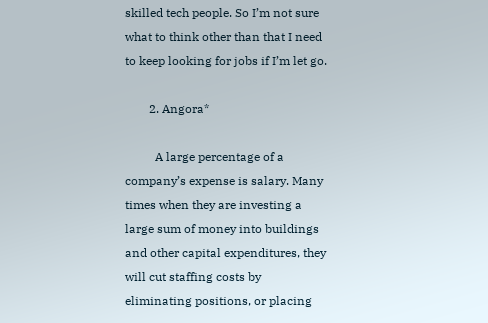skilled tech people. So I’m not sure what to think other than that I need to keep looking for jobs if I’m let go.

        2. Angora*

          A large percentage of a company’s expense is salary. Many times when they are investing a large sum of money into buildings and other capital expenditures, they will cut staffing costs by eliminating positions, or placing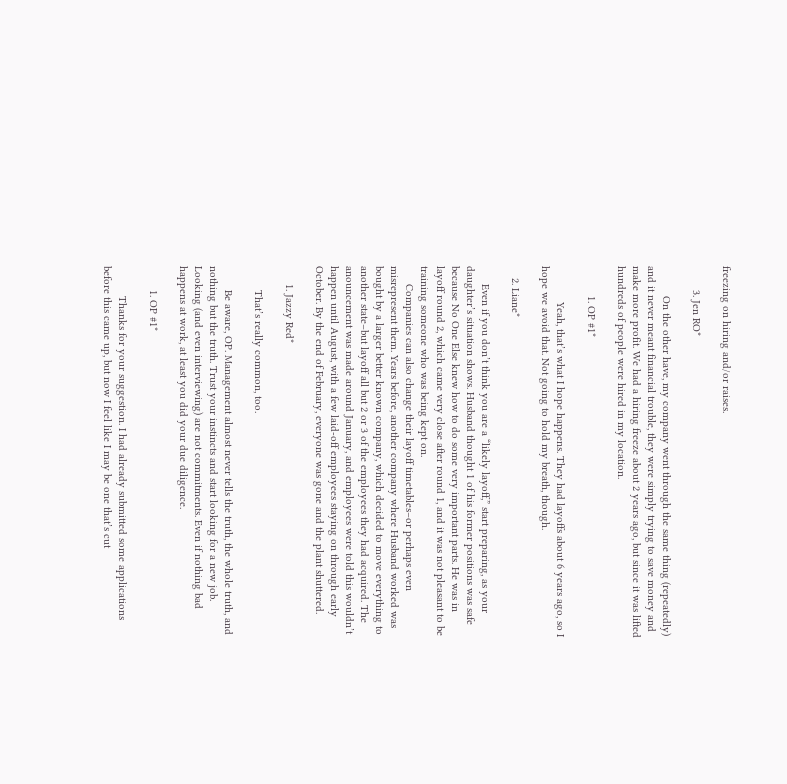freezing on hiring and/or raises.

        3. Jen RO*

          On the other have, my company went through the same thing (repeatedly) and it never meant financial trouble, they were simply trying to save money and make more profit. We had a hiring freeze about 2 years ago, but since it was lifted hundreds of people were hired in my location.

          1. OP #1*

            Yeah, that’s what I hope happens. They had layoffs about 6 years ago, so I hope we avoid that. Not going to hold my breath, though.

    2. Liane*

      Even if you don’t think you are a “likely layoff,” start preparing, as your daughter’s situation shows. Husband thought 1 of his former positions was safe because No One Else knew how to do some very important parts. He was in layoff round 2, which came very close after round 1, and it was not pleasant to be training someone who was being kept on.
      Companies can also change their layoff timetables–or perhaps even misrepresent them. Years before, another company where Husband worked was bought by a larger better known company, which decided to move everything to another state–but layoff all but 2 or 3 of the employees they had acquired. The anouncement was made around January, and employees were told this wouldn’t happen until August, with a few laid-off employees staying on through early October. By the end of February, everyone was gone and the plant shuttered.

      1. Jazzy Red*

        That’s really common, too.

        Be aware, OP. Management almost never tells the truth, the whole truth, and nothing but the truth. Trust your instincts and start looking for a new job. Looking (and even interviewing) are not commitments. Even if nothing bad happens at work, at least you did your due diligence.

        1. OP #1*

          Thanks for your suggestion. I had already submitted some applications before this came up, but now I feel like I may be one that’s cut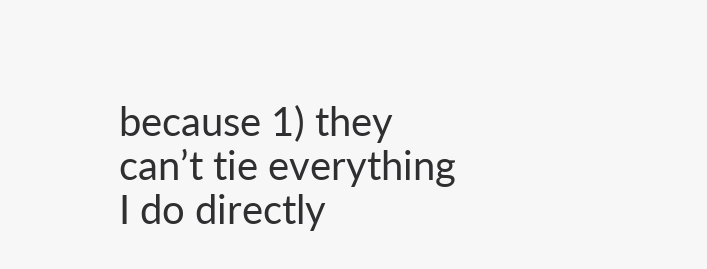because 1) they can’t tie everything I do directly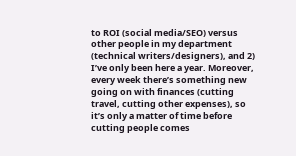to ROI (social media/SEO) versus other people in my department (technical writers/designers), and 2) I’ve only been here a year. Moreover, every week there’s something new going on with finances (cutting travel, cutting other expenses), so it’s only a matter of time before cutting people comes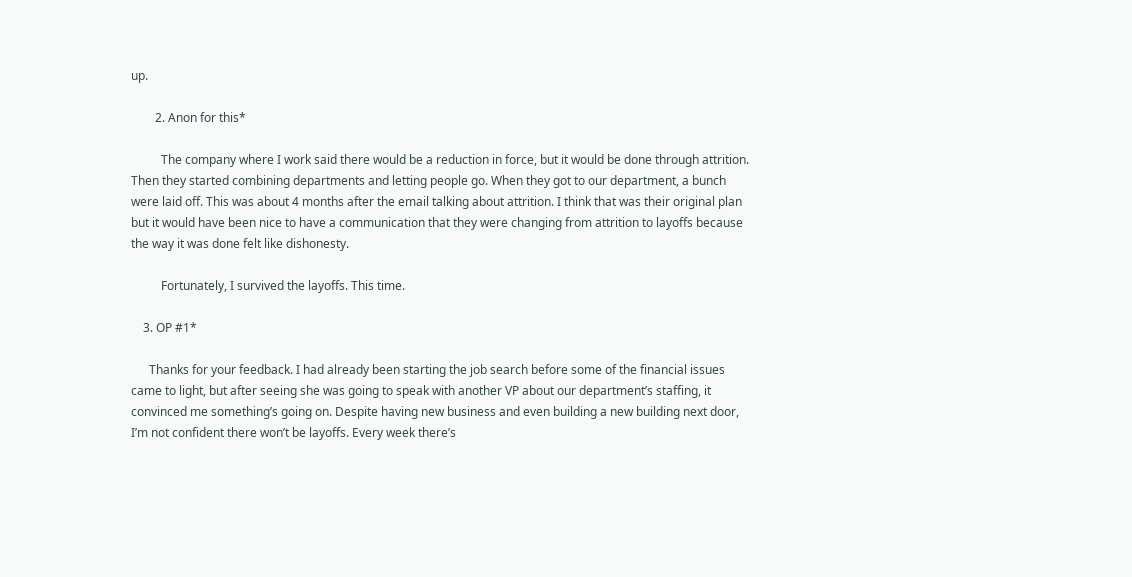up.

        2. Anon for this*

          The company where I work said there would be a reduction in force, but it would be done through attrition. Then they started combining departments and letting people go. When they got to our department, a bunch were laid off. This was about 4 months after the email talking about attrition. I think that was their original plan but it would have been nice to have a communication that they were changing from attrition to layoffs because the way it was done felt like dishonesty.

          Fortunately, I survived the layoffs. This time.

    3. OP #1*

      Thanks for your feedback. I had already been starting the job search before some of the financial issues came to light, but after seeing she was going to speak with another VP about our department’s staffing, it convinced me something’s going on. Despite having new business and even building a new building next door, I’m not confident there won’t be layoffs. Every week there’s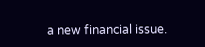a new financial issue.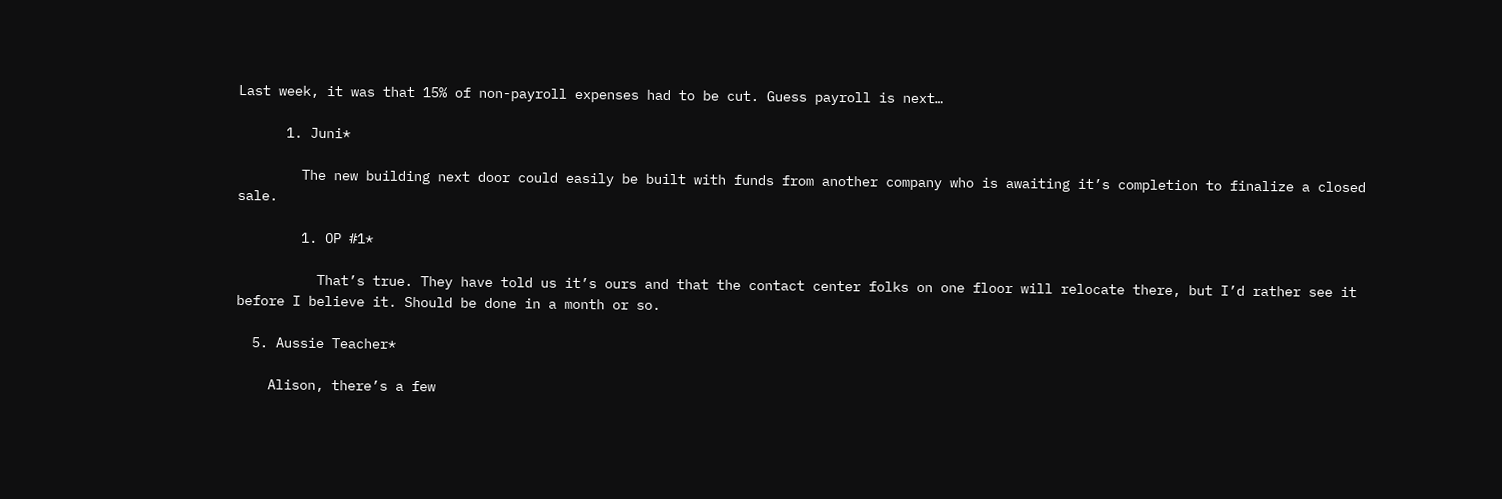Last week, it was that 15% of non-payroll expenses had to be cut. Guess payroll is next…

      1. Juni*

        The new building next door could easily be built with funds from another company who is awaiting it’s completion to finalize a closed sale.

        1. OP #1*

          That’s true. They have told us it’s ours and that the contact center folks on one floor will relocate there, but I’d rather see it before I believe it. Should be done in a month or so.

  5. Aussie Teacher*

    Alison, there’s a few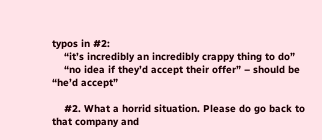typos in #2:
    “it’s incredibly an incredibly crappy thing to do”
    “no idea if they’d accept their offer” – should be “he’d accept”

    #2. What a horrid situation. Please do go back to that company and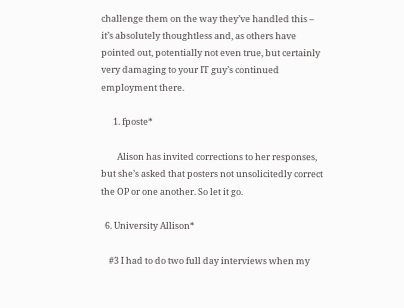challenge them on the way they’ve handled this – it’s absolutely thoughtless and, as others have pointed out, potentially not even true, but certainly very damaging to your IT guy’s continued employment there.

      1. fposte*

        Alison has invited corrections to her responses, but she’s asked that posters not unsolicitedly correct the OP or one another. So let it go.

  6. University Allison*

    #3 I had to do two full day interviews when my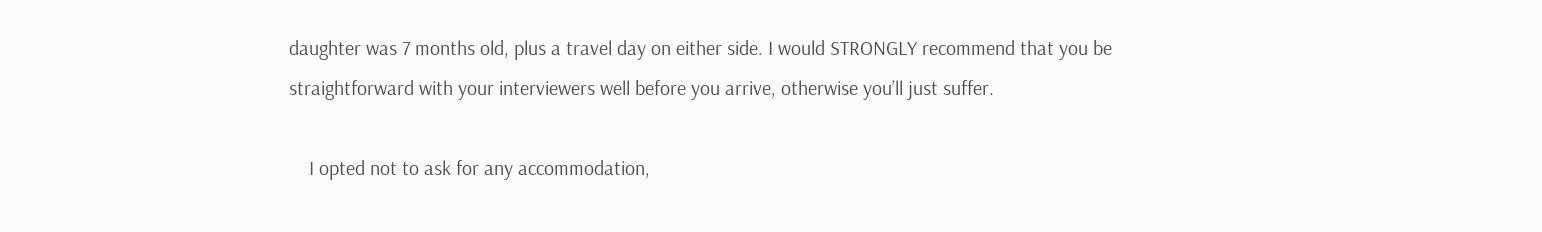daughter was 7 months old, plus a travel day on either side. I would STRONGLY recommend that you be straightforward with your interviewers well before you arrive, otherwise you’ll just suffer.

    I opted not to ask for any accommodation,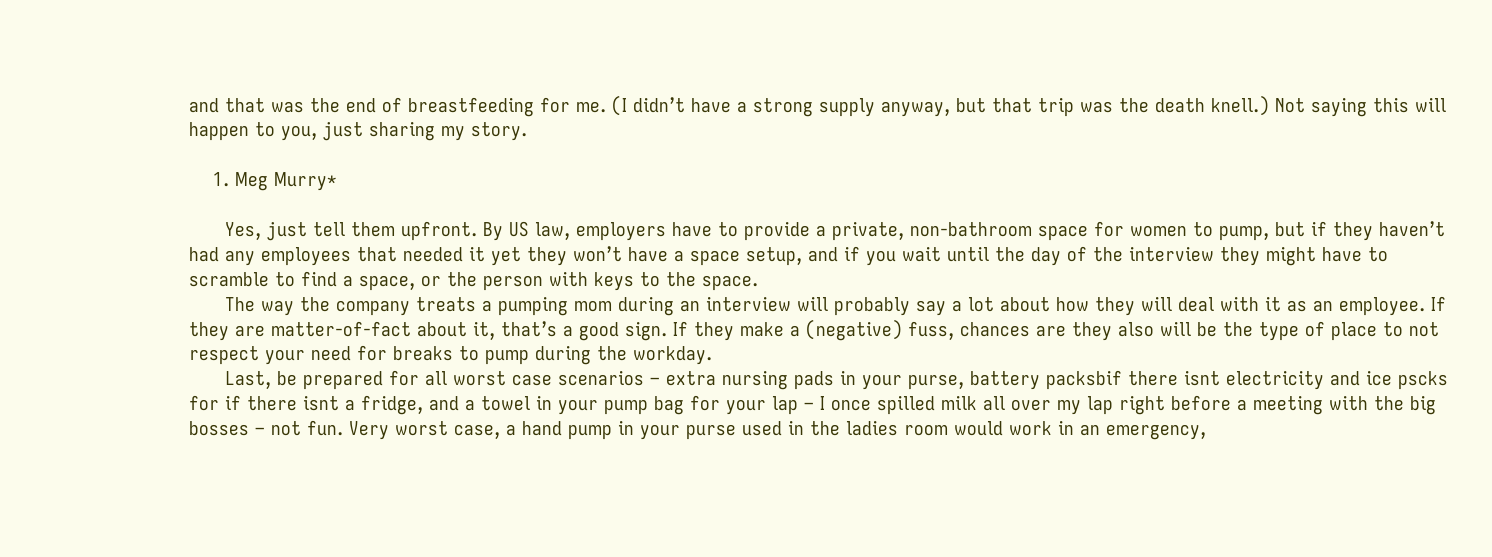and that was the end of breastfeeding for me. (I didn’t have a strong supply anyway, but that trip was the death knell.) Not saying this will happen to you, just sharing my story.

    1. Meg Murry*

      Yes, just tell them upfront. By US law, employers have to provide a private, non-bathroom space for women to pump, but if they haven’t had any employees that needed it yet they won’t have a space setup, and if you wait until the day of the interview they might have to scramble to find a space, or the person with keys to the space.
      The way the company treats a pumping mom during an interview will probably say a lot about how they will deal with it as an employee. If they are matter-of-fact about it, that’s a good sign. If they make a (negative) fuss, chances are they also will be the type of place to not respect your need for breaks to pump during the workday.
      Last, be prepared for all worst case scenarios – extra nursing pads in your purse, battery packsbif there isnt electricity and ice pscks for if there isnt a fridge, and a towel in your pump bag for your lap – I once spilled milk all over my lap right before a meeting with the big bosses – not fun. Very worst case, a hand pump in your purse used in the ladies room would work in an emergency,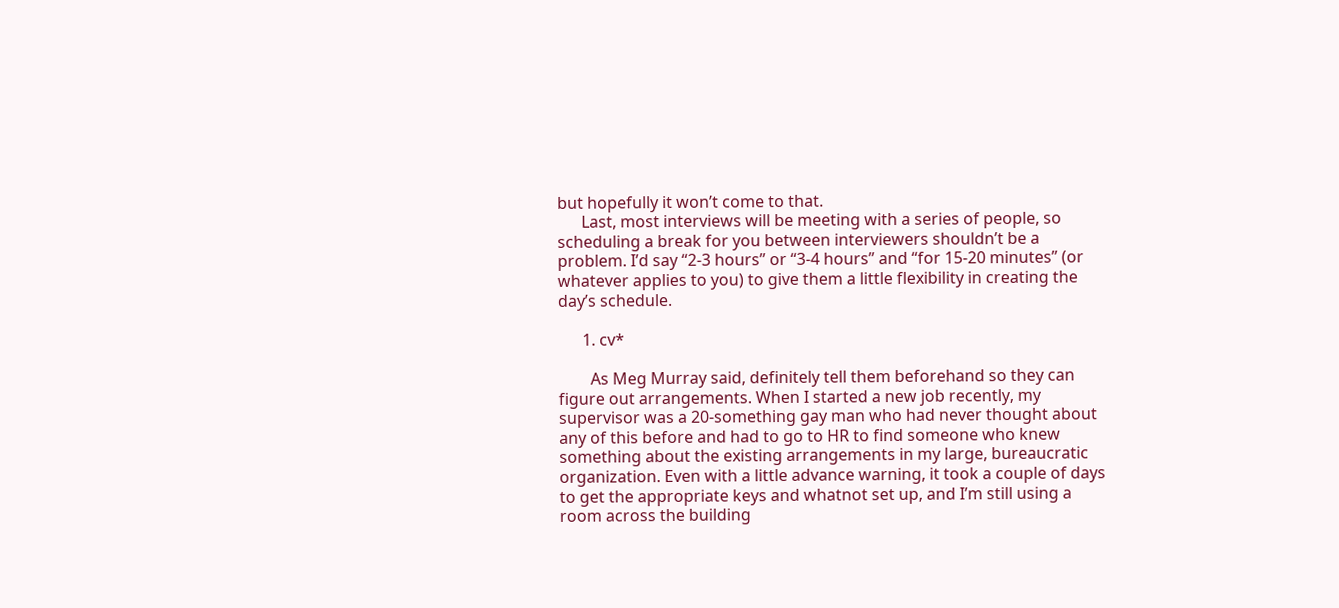but hopefully it won’t come to that.
      Last, most interviews will be meeting with a series of people, so scheduling a break for you between interviewers shouldn’t be a problem. I’d say “2-3 hours” or “3-4 hours” and “for 15-20 minutes” (or whatever applies to you) to give them a little flexibility in creating the day’s schedule.

      1. cv*

        As Meg Murray said, definitely tell them beforehand so they can figure out arrangements. When I started a new job recently, my supervisor was a 20-something gay man who had never thought about any of this before and had to go to HR to find someone who knew something about the existing arrangements in my large, bureaucratic organization. Even with a little advance warning, it took a couple of days to get the appropriate keys and whatnot set up, and I’m still using a room across the building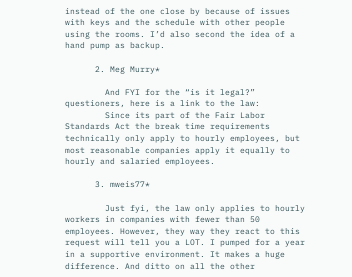instead of the one close by because of issues with keys and the schedule with other people using the rooms. I’d also second the idea of a hand pump as backup.

      2. Meg Murry*

        And FYI for the “is it legal?” questioners, here is a link to the law:
        Since its part of the Fair Labor Standards Act the break time requirements technically only apply to hourly employees, but most reasonable companies apply it equally to hourly and salaried employees.

      3. mweis77*

        Just fyi, the law only applies to hourly workers in companies with fewer than 50 employees. However, they way they react to this request will tell you a LOT. I pumped for a year in a supportive environment. It makes a huge difference. And ditto on all the other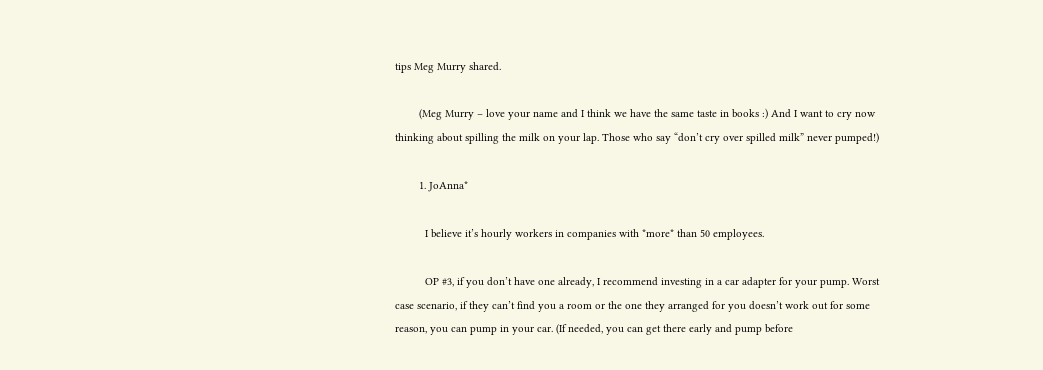tips Meg Murry shared.

        (Meg Murry – love your name and I think we have the same taste in books :) And I want to cry now thinking about spilling the milk on your lap. Those who say “don’t cry over spilled milk” never pumped!)

        1. JoAnna*

          I believe it’s hourly workers in companies with *more* than 50 employees.

          OP #3, if you don’t have one already, I recommend investing in a car adapter for your pump. Worst case scenario, if they can’t find you a room or the one they arranged for you doesn’t work out for some reason, you can pump in your car. (If needed, you can get there early and pump before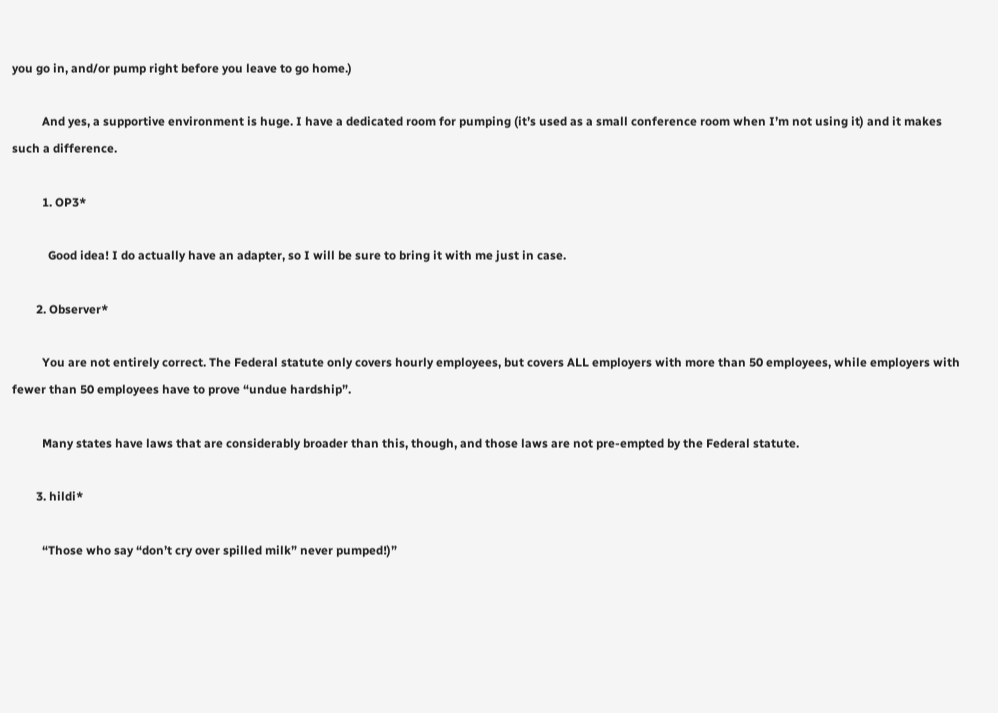you go in, and/or pump right before you leave to go home.)

          And yes, a supportive environment is huge. I have a dedicated room for pumping (it’s used as a small conference room when I’m not using it) and it makes such a difference.

          1. OP3*

            Good idea! I do actually have an adapter, so I will be sure to bring it with me just in case.

        2. Observer*

          You are not entirely correct. The Federal statute only covers hourly employees, but covers ALL employers with more than 50 employees, while employers with fewer than 50 employees have to prove “undue hardship”.

          Many states have laws that are considerably broader than this, though, and those laws are not pre-empted by the Federal statute.

        3. hildi*

          “Those who say “don’t cry over spilled milk” never pumped!)”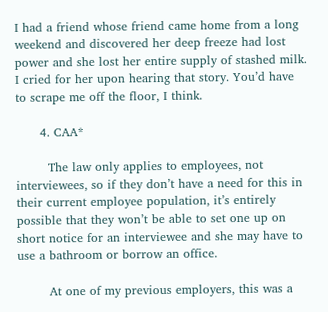I had a friend whose friend came home from a long weekend and discovered her deep freeze had lost power and she lost her entire supply of stashed milk. I cried for her upon hearing that story. You’d have to scrape me off the floor, I think.

      4. CAA*

        The law only applies to employees, not interviewees, so if they don’t have a need for this in their current employee population, it’s entirely possible that they won’t be able to set one up on short notice for an interviewee and she may have to use a bathroom or borrow an office.

        At one of my previous employers, this was a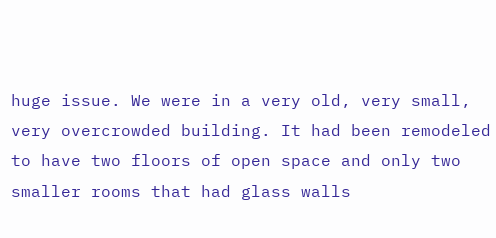huge issue. We were in a very old, very small, very overcrowded building. It had been remodeled to have two floors of open space and only two smaller rooms that had glass walls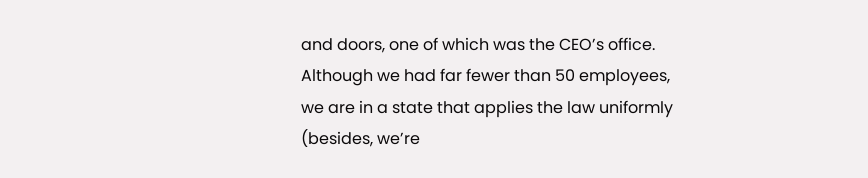and doors, one of which was the CEO’s office. Although we had far fewer than 50 employees, we are in a state that applies the law uniformly (besides, we’re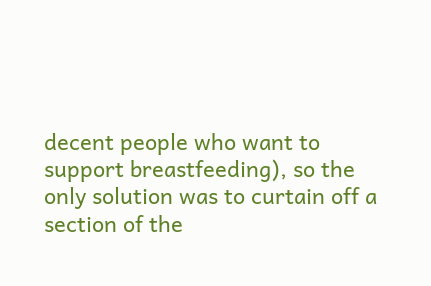decent people who want to support breastfeeding), so the only solution was to curtain off a section of the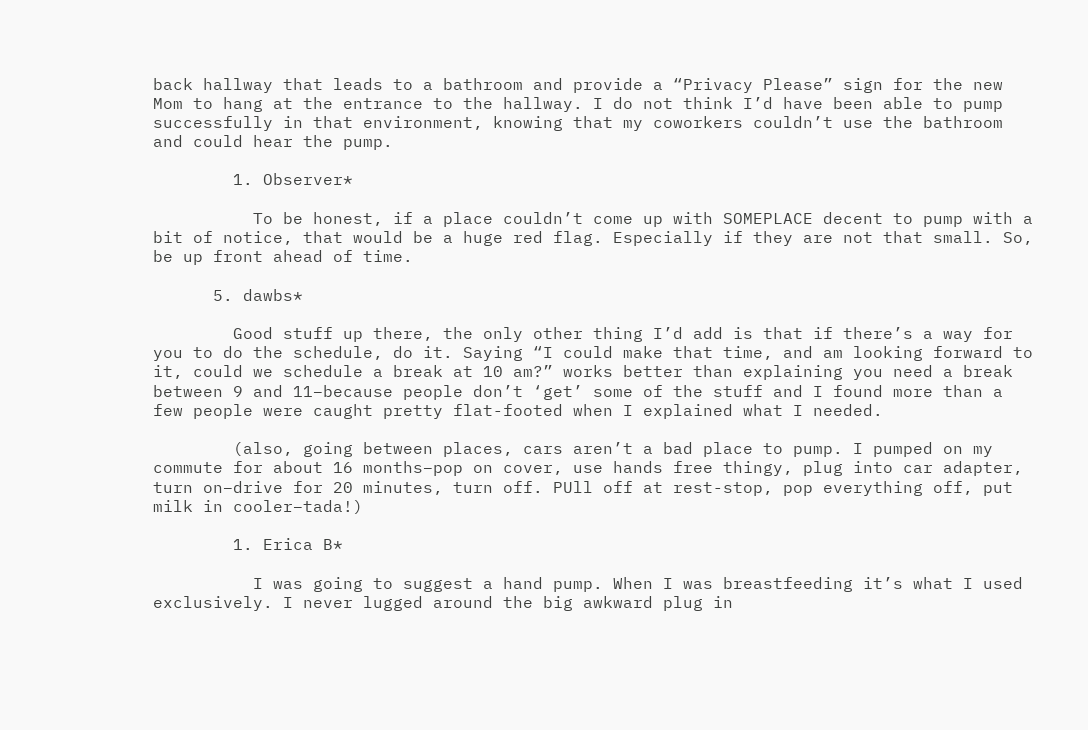back hallway that leads to a bathroom and provide a “Privacy Please” sign for the new Mom to hang at the entrance to the hallway. I do not think I’d have been able to pump successfully in that environment, knowing that my coworkers couldn’t use the bathroom and could hear the pump.

        1. Observer*

          To be honest, if a place couldn’t come up with SOMEPLACE decent to pump with a bit of notice, that would be a huge red flag. Especially if they are not that small. So, be up front ahead of time.

      5. dawbs*

        Good stuff up there, the only other thing I’d add is that if there’s a way for you to do the schedule, do it. Saying “I could make that time, and am looking forward to it, could we schedule a break at 10 am?” works better than explaining you need a break between 9 and 11–because people don’t ‘get’ some of the stuff and I found more than a few people were caught pretty flat-footed when I explained what I needed.

        (also, going between places, cars aren’t a bad place to pump. I pumped on my commute for about 16 months–pop on cover, use hands free thingy, plug into car adapter, turn on–drive for 20 minutes, turn off. PUll off at rest-stop, pop everything off, put milk in cooler–tada!)

        1. Erica B*

          I was going to suggest a hand pump. When I was breastfeeding it’s what I used exclusively. I never lugged around the big awkward plug in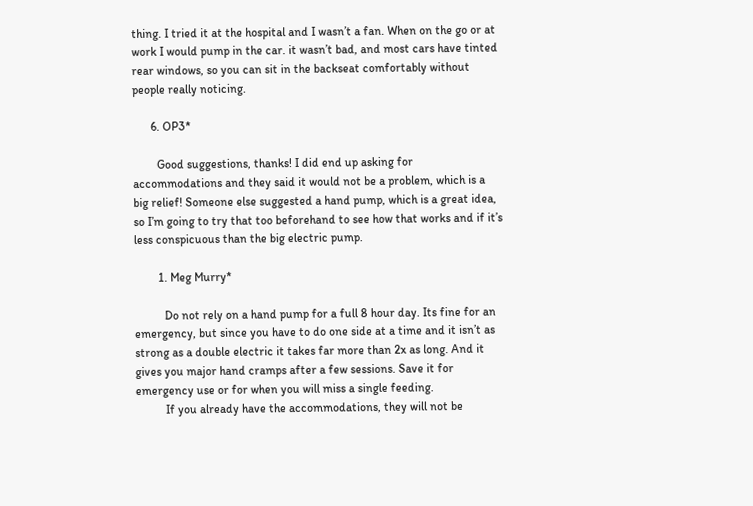thing. I tried it at the hospital and I wasn’t a fan. When on the go or at work I would pump in the car. it wasn’t bad, and most cars have tinted rear windows, so you can sit in the backseat comfortably without people really noticing.

      6. OP3*

        Good suggestions, thanks! I did end up asking for accommodations and they said it would not be a problem, which is a big relief! Someone else suggested a hand pump, which is a great idea, so I’m going to try that too beforehand to see how that works and if it’s less conspicuous than the big electric pump.

        1. Meg Murry*

          Do not rely on a hand pump for a full 8 hour day. Its fine for an emergency, but since you have to do one side at a time and it isn’t as strong as a double electric it takes far more than 2x as long. And it gives you major hand cramps after a few sessions. Save it for emergency use or for when you will miss a single feeding.
          If you already have the accommodations, they will not be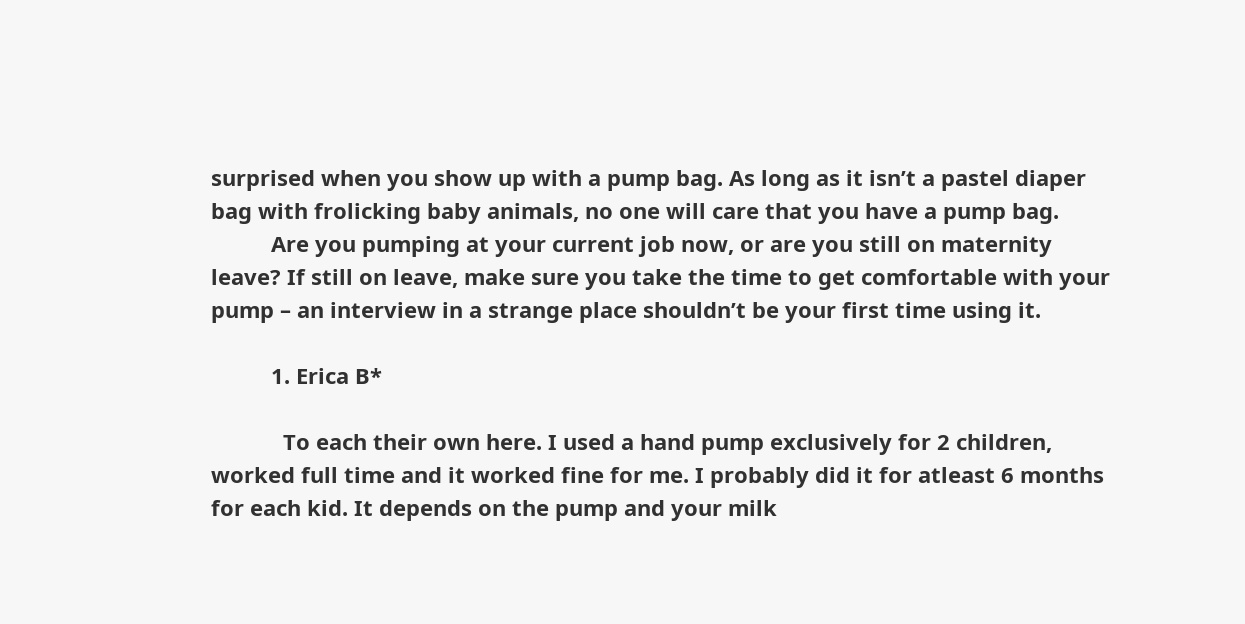surprised when you show up with a pump bag. As long as it isn’t a pastel diaper bag with frolicking baby animals, no one will care that you have a pump bag.
          Are you pumping at your current job now, or are you still on maternity leave? If still on leave, make sure you take the time to get comfortable with your pump – an interview in a strange place shouldn’t be your first time using it.

          1. Erica B*

            To each their own here. I used a hand pump exclusively for 2 children, worked full time and it worked fine for me. I probably did it for atleast 6 months for each kid. It depends on the pump and your milk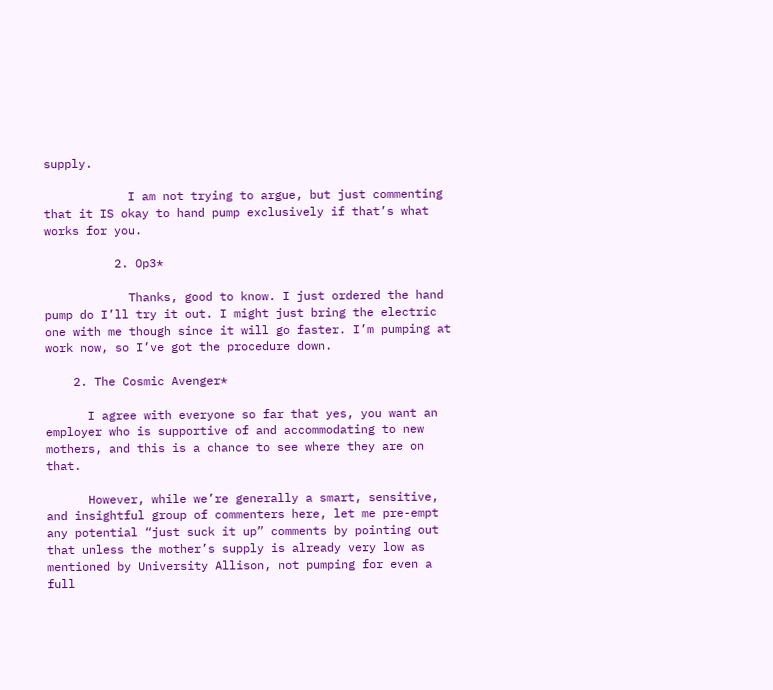supply.

            I am not trying to argue, but just commenting that it IS okay to hand pump exclusively if that’s what works for you.

          2. Op3*

            Thanks, good to know. I just ordered the hand pump do I’ll try it out. I might just bring the electric one with me though since it will go faster. I’m pumping at work now, so I’ve got the procedure down.

    2. The Cosmic Avenger*

      I agree with everyone so far that yes, you want an employer who is supportive of and accommodating to new mothers, and this is a chance to see where they are on that.

      However, while we’re generally a smart, sensitive, and insightful group of commenters here, let me pre-empt any potential “just suck it up” comments by pointing out that unless the mother’s supply is already very low as mentioned by University Allison, not pumping for even a full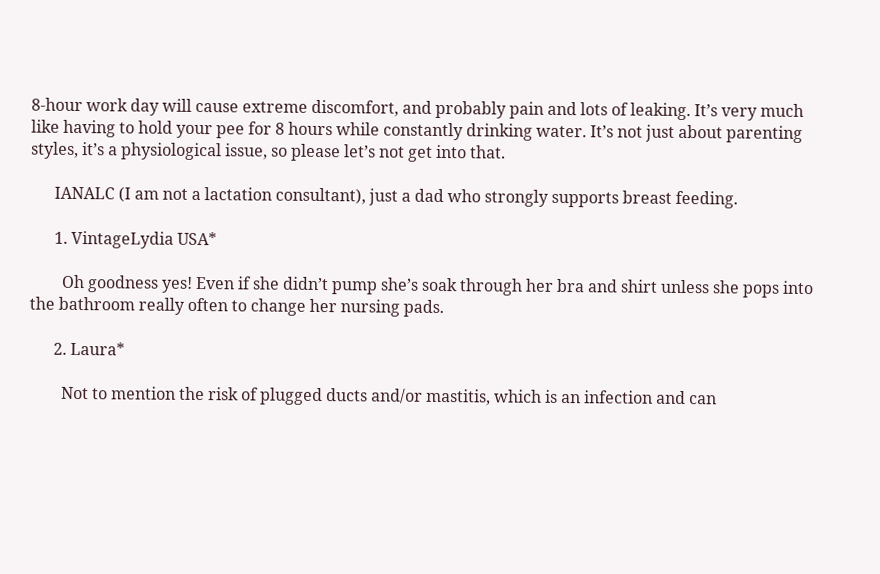8-hour work day will cause extreme discomfort, and probably pain and lots of leaking. It’s very much like having to hold your pee for 8 hours while constantly drinking water. It’s not just about parenting styles, it’s a physiological issue, so please let’s not get into that.

      IANALC (I am not a lactation consultant), just a dad who strongly supports breast feeding.

      1. VintageLydia USA*

        Oh goodness yes! Even if she didn’t pump she’s soak through her bra and shirt unless she pops into the bathroom really often to change her nursing pads.

      2. Laura*

        Not to mention the risk of plugged ducts and/or mastitis, which is an infection and can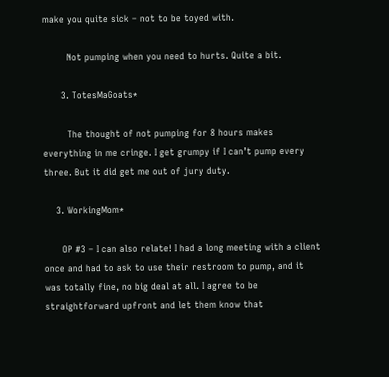make you quite sick – not to be toyed with.

        Not pumping when you need to hurts. Quite a bit.

      3. TotesMaGoats*

        The thought of not pumping for 8 hours makes everything in me cringe. I get grumpy if I can’t pump every three. But it did get me out of jury duty.

    3. WorkingMom*

      OP #3 – I can also relate! I had a long meeting with a client once and had to ask to use their restroom to pump, and it was totally fine, no big deal at all. I agree to be straightforward upfront and let them know that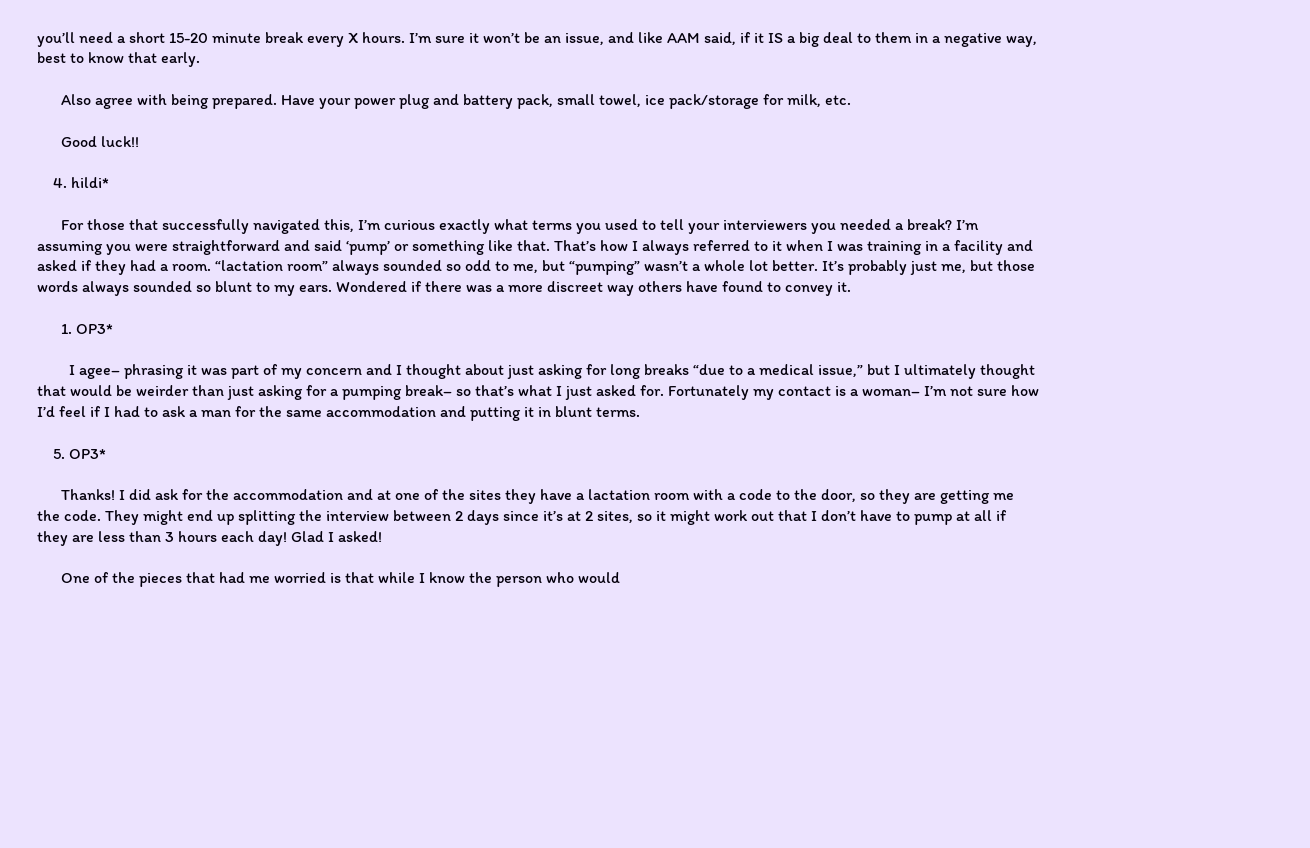you’ll need a short 15-20 minute break every X hours. I’m sure it won’t be an issue, and like AAM said, if it IS a big deal to them in a negative way, best to know that early.

      Also agree with being prepared. Have your power plug and battery pack, small towel, ice pack/storage for milk, etc.

      Good luck!!

    4. hildi*

      For those that successfully navigated this, I’m curious exactly what terms you used to tell your interviewers you needed a break? I’m assuming you were straightforward and said ‘pump’ or something like that. That’s how I always referred to it when I was training in a facility and asked if they had a room. “lactation room” always sounded so odd to me, but “pumping” wasn’t a whole lot better. It’s probably just me, but those words always sounded so blunt to my ears. Wondered if there was a more discreet way others have found to convey it.

      1. OP3*

        I agee– phrasing it was part of my concern and I thought about just asking for long breaks “due to a medical issue,” but I ultimately thought that would be weirder than just asking for a pumping break– so that’s what I just asked for. Fortunately my contact is a woman– I’m not sure how I’d feel if I had to ask a man for the same accommodation and putting it in blunt terms.

    5. OP3*

      Thanks! I did ask for the accommodation and at one of the sites they have a lactation room with a code to the door, so they are getting me the code. They might end up splitting the interview between 2 days since it’s at 2 sites, so it might work out that I don’t have to pump at all if they are less than 3 hours each day! Glad I asked!

      One of the pieces that had me worried is that while I know the person who would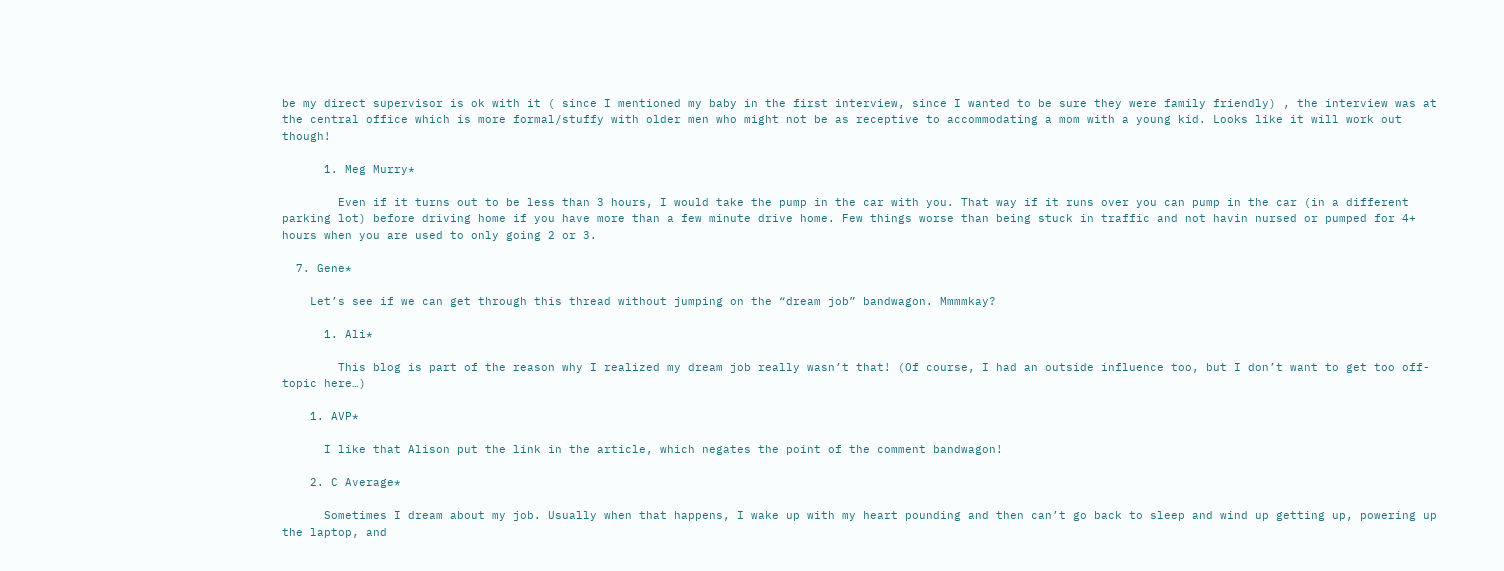be my direct supervisor is ok with it ( since I mentioned my baby in the first interview, since I wanted to be sure they were family friendly) , the interview was at the central office which is more formal/stuffy with older men who might not be as receptive to accommodating a mom with a young kid. Looks like it will work out though!

      1. Meg Murry*

        Even if it turns out to be less than 3 hours, I would take the pump in the car with you. That way if it runs over you can pump in the car (in a different parking lot) before driving home if you have more than a few minute drive home. Few things worse than being stuck in traffic and not havin nursed or pumped for 4+ hours when you are used to only going 2 or 3.

  7. Gene*

    Let’s see if we can get through this thread without jumping on the “dream job” bandwagon. Mmmmkay?

      1. Ali*

        This blog is part of the reason why I realized my dream job really wasn’t that! (Of course, I had an outside influence too, but I don’t want to get too off-topic here…)

    1. AVP*

      I like that Alison put the link in the article, which negates the point of the comment bandwagon!

    2. C Average*

      Sometimes I dream about my job. Usually when that happens, I wake up with my heart pounding and then can’t go back to sleep and wind up getting up, powering up the laptop, and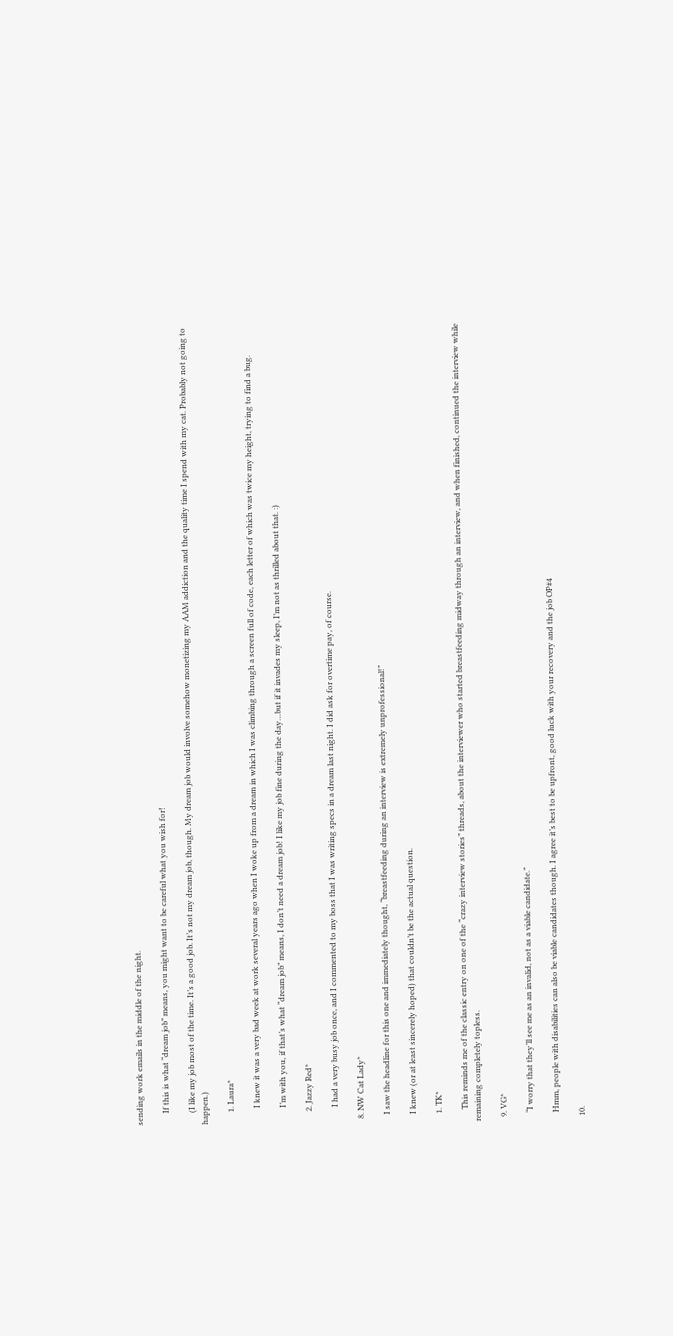sending work emails in the middle of the night.

      If this is what “dream job” means, you might want to be careful what you wish for!

      (I like my job most of the time. It’s a good job. It’s not my dream job, though. My dream job would involve somehow monetizing my AAM addiction and the quality time I spend with my cat. Probably not going to happen.)

      1. Laura*

        I knew it was a very bad week at work several years ago when I woke up from a dream in which I was climbing through a screen full of code, each letter of which was twice my height, trying to find a bug.

        I’m with you, if that’s what “dream job” means, I don’t need a dream job! I like my job fine during the day…but if it invades my sleep, I’m not as thrilled about that. :)

      2. Jazzy Red*

        I had a very busy job once, and I commented to my boss that I was writing specs in a dream last night. I did ask for overtime pay, of course.

  8. NW Cat Lady*

    I saw the headline for this one and immediately thought, “breastfeeding during an interview is extremely unprofessional!”

    I knew (or at least sincerely hoped) that couldn’t be the actual question.

    1. TK*

      This reminds me of the classic entry on one of the “crazy interview stories” threads, about the interviewer who started breastfeeding midway through an interview, and when finished, continued the interview while remaining completely topless.

  9. VG*

    “I worry that they’ll see me as an invalid, not as a viable candidate.”

    Hmm, people with disabilities can also be viable candidates though. I agree it’s best to be upfront, good luck with your recovery and the job OP#4

  10.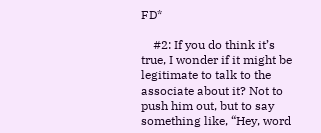FD*

    #2: If you do think it’s true, I wonder if it might be legitimate to talk to the associate about it? Not to push him out, but to say something like, “Hey, word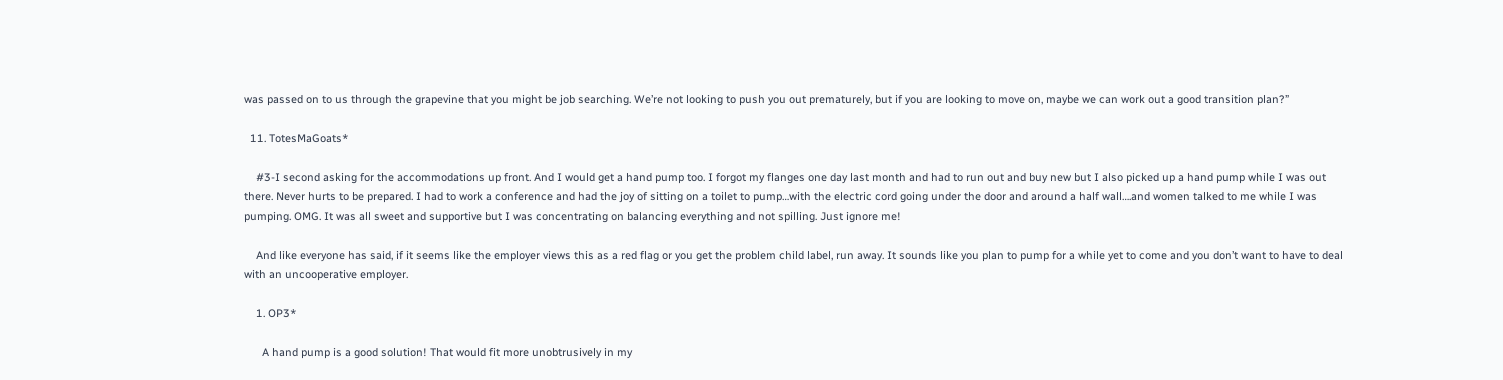was passed on to us through the grapevine that you might be job searching. We’re not looking to push you out prematurely, but if you are looking to move on, maybe we can work out a good transition plan?”

  11. TotesMaGoats*

    #3-I second asking for the accommodations up front. And I would get a hand pump too. I forgot my flanges one day last month and had to run out and buy new but I also picked up a hand pump while I was out there. Never hurts to be prepared. I had to work a conference and had the joy of sitting on a toilet to pump…with the electric cord going under the door and around a half wall….and women talked to me while I was pumping. OMG. It was all sweet and supportive but I was concentrating on balancing everything and not spilling. Just ignore me!

    And like everyone has said, if it seems like the employer views this as a red flag or you get the problem child label, run away. It sounds like you plan to pump for a while yet to come and you don’t want to have to deal with an uncooperative employer.

    1. OP3*

      A hand pump is a good solution! That would fit more unobtrusively in my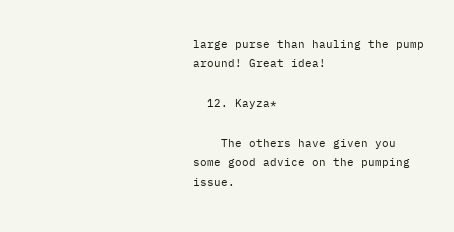large purse than hauling the pump around! Great idea!

  12. Kayza*

    The others have given you some good advice on the pumping issue.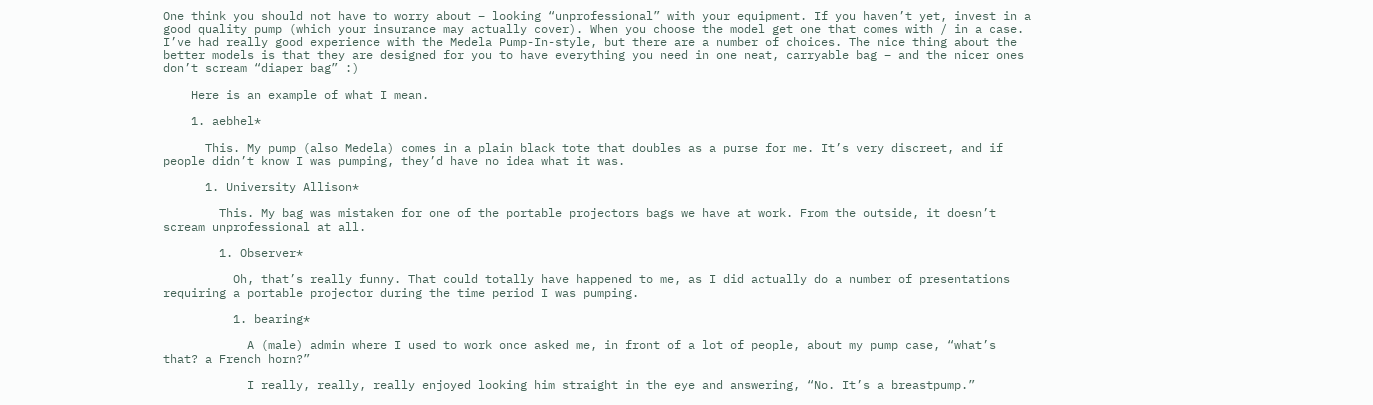One think you should not have to worry about – looking “unprofessional” with your equipment. If you haven’t yet, invest in a good quality pump (which your insurance may actually cover). When you choose the model get one that comes with / in a case. I’ve had really good experience with the Medela Pump-In-style, but there are a number of choices. The nice thing about the better models is that they are designed for you to have everything you need in one neat, carryable bag – and the nicer ones don’t scream “diaper bag” :)

    Here is an example of what I mean.

    1. aebhel*

      This. My pump (also Medela) comes in a plain black tote that doubles as a purse for me. It’s very discreet, and if people didn’t know I was pumping, they’d have no idea what it was.

      1. University Allison*

        This. My bag was mistaken for one of the portable projectors bags we have at work. From the outside, it doesn’t scream unprofessional at all.

        1. Observer*

          Oh, that’s really funny. That could totally have happened to me, as I did actually do a number of presentations requiring a portable projector during the time period I was pumping.

          1. bearing*

            A (male) admin where I used to work once asked me, in front of a lot of people, about my pump case, “what’s that? a French horn?”

            I really, really, really enjoyed looking him straight in the eye and answering, “No. It’s a breastpump.”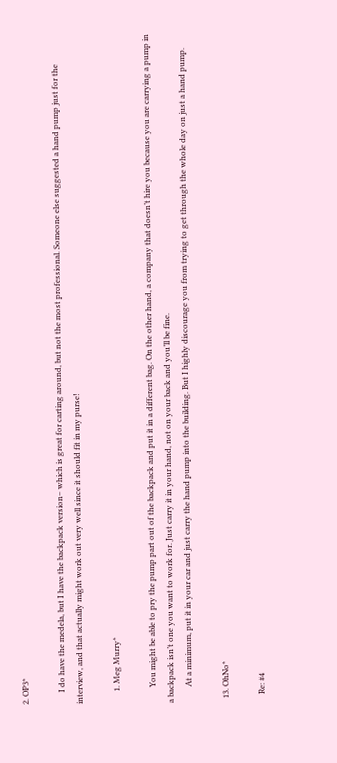2. OP3*

      I do have the medela, but I have the backpack version– which is great for carting around, but not the most professional. Someone else suggested a hand pump just for the interview, and that actually might work out very well since it should fit in my purse!

      1. Meg Murry*

        You might be able to pry the pump part out of the backpack and put it in a different bag. On the other hand, a company that doesn’t hire you because you are carrying a pump in a backpack isn’t one you want to work for. Just carry it in your hand, not on your back and you’ll be fine.
        At a minimum, put it in your car and just carry the hand pump into the building. But I highly discourage you from trying to get through the whole day on just a hand pump.

  13. OhNo*

    Re: #4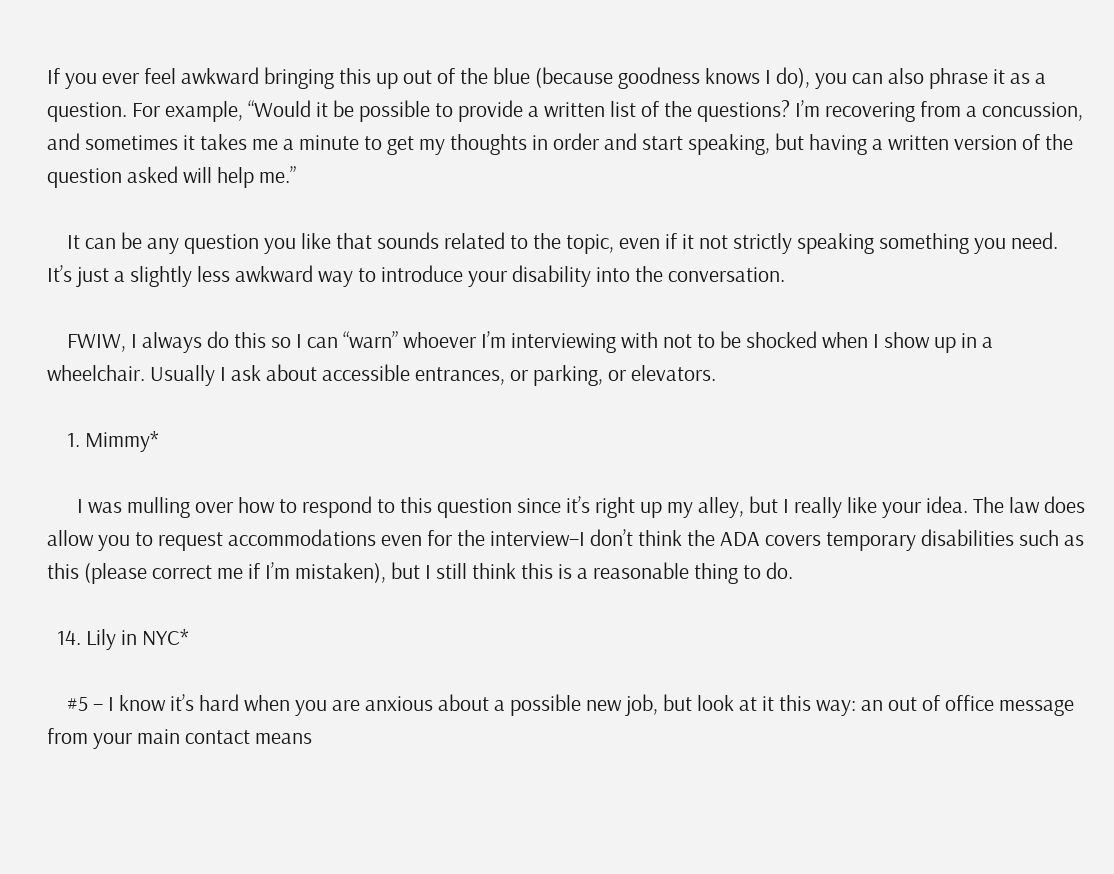If you ever feel awkward bringing this up out of the blue (because goodness knows I do), you can also phrase it as a question. For example, “Would it be possible to provide a written list of the questions? I’m recovering from a concussion, and sometimes it takes me a minute to get my thoughts in order and start speaking, but having a written version of the question asked will help me.”

    It can be any question you like that sounds related to the topic, even if it not strictly speaking something you need. It’s just a slightly less awkward way to introduce your disability into the conversation.

    FWIW, I always do this so I can “warn” whoever I’m interviewing with not to be shocked when I show up in a wheelchair. Usually I ask about accessible entrances, or parking, or elevators.

    1. Mimmy*

      I was mulling over how to respond to this question since it’s right up my alley, but I really like your idea. The law does allow you to request accommodations even for the interview–I don’t think the ADA covers temporary disabilities such as this (please correct me if I’m mistaken), but I still think this is a reasonable thing to do.

  14. Lily in NYC*

    #5 – I know it’s hard when you are anxious about a possible new job, but look at it this way: an out of office message from your main contact means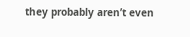they probably aren’t even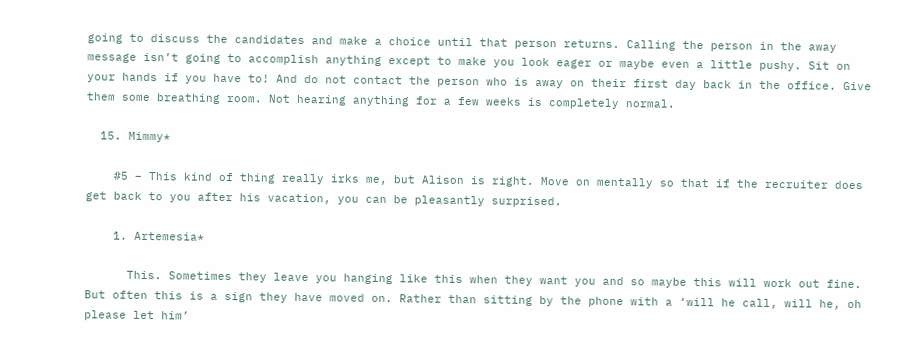going to discuss the candidates and make a choice until that person returns. Calling the person in the away message isn’t going to accomplish anything except to make you look eager or maybe even a little pushy. Sit on your hands if you have to! And do not contact the person who is away on their first day back in the office. Give them some breathing room. Not hearing anything for a few weeks is completely normal.

  15. Mimmy*

    #5 – This kind of thing really irks me, but Alison is right. Move on mentally so that if the recruiter does get back to you after his vacation, you can be pleasantly surprised.

    1. Artemesia*

      This. Sometimes they leave you hanging like this when they want you and so maybe this will work out fine. But often this is a sign they have moved on. Rather than sitting by the phone with a ‘will he call, will he, oh please let him’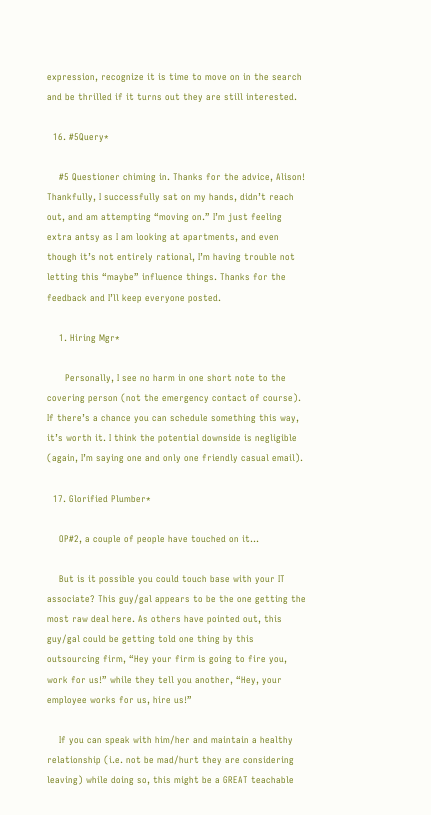expression, recognize it is time to move on in the search and be thrilled if it turns out they are still interested.

  16. #5Query*

    #5 Questioner chiming in. Thanks for the advice, Alison! Thankfully, I successfully sat on my hands, didn’t reach out, and am attempting “moving on.” I’m just feeling extra antsy as I am looking at apartments, and even though it’s not entirely rational, I’m having trouble not letting this “maybe” influence things. Thanks for the feedback and I’ll keep everyone posted.

    1. Hiring Mgr*

      Personally, I see no harm in one short note to the covering person (not the emergency contact of course). If there’s a chance you can schedule something this way, it’s worth it. I think the potential downside is negligible (again, I’m saying one and only one friendly casual email).

  17. Glorified Plumber*

    OP#2, a couple of people have touched on it…

    But is it possible you could touch base with your IT associate? This guy/gal appears to be the one getting the most raw deal here. As others have pointed out, this guy/gal could be getting told one thing by this outsourcing firm, “Hey your firm is going to fire you, work for us!” while they tell you another, “Hey, your employee works for us, hire us!”

    If you can speak with him/her and maintain a healthy relationship (i.e. not be mad/hurt they are considering leaving) while doing so, this might be a GREAT teachable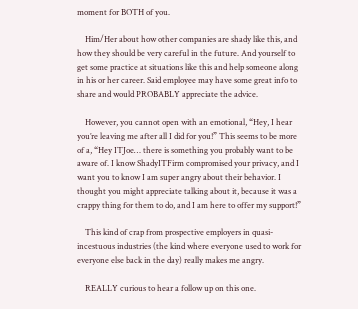moment for BOTH of you.

    Him/Her about how other companies are shady like this, and how they should be very careful in the future. And yourself to get some practice at situations like this and help someone along in his or her career. Said employee may have some great info to share and would PROBABLY appreciate the advice.

    However, you cannot open with an emotional, “Hey, I hear you’re leaving me after all I did for you!” This seems to be more of a, “Hey ITJoe… there is something you probably want to be aware of. I know ShadyITFirm compromised your privacy, and I want you to know I am super angry about their behavior. I thought you might appreciate talking about it, because it was a crappy thing for them to do, and I am here to offer my support!”

    This kind of crap from prospective employers in quasi-incestuous industries (the kind where everyone used to work for everyone else back in the day) really makes me angry.

    REALLY curious to hear a follow up on this one.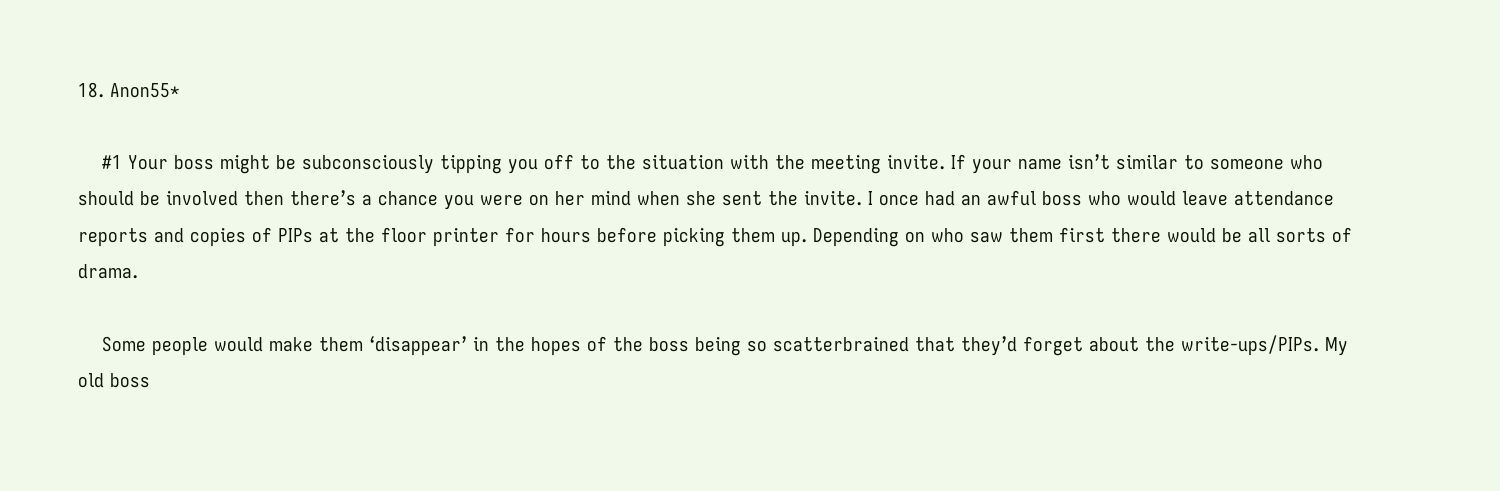18. Anon55*

    #1 Your boss might be subconsciously tipping you off to the situation with the meeting invite. If your name isn’t similar to someone who should be involved then there’s a chance you were on her mind when she sent the invite. I once had an awful boss who would leave attendance reports and copies of PIPs at the floor printer for hours before picking them up. Depending on who saw them first there would be all sorts of drama.

    Some people would make them ‘disappear’ in the hopes of the boss being so scatterbrained that they’d forget about the write-ups/PIPs. My old boss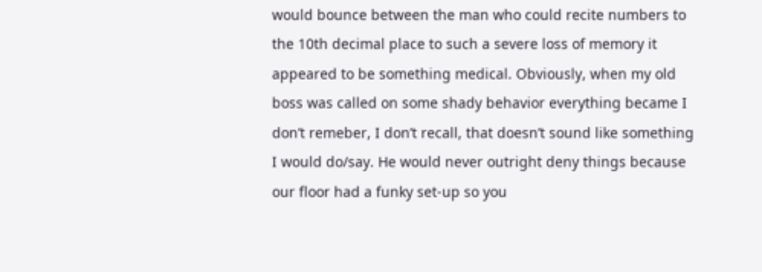would bounce between the man who could recite numbers to the 10th decimal place to such a severe loss of memory it appeared to be something medical. Obviously, when my old boss was called on some shady behavior everything became I don’t remeber, I don’t recall, that doesn’t sound like something I would do/say. He would never outright deny things because our floor had a funky set-up so you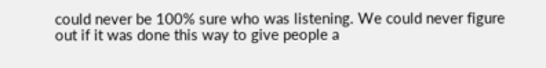could never be 100% sure who was listening. We could never figure out if it was done this way to give people a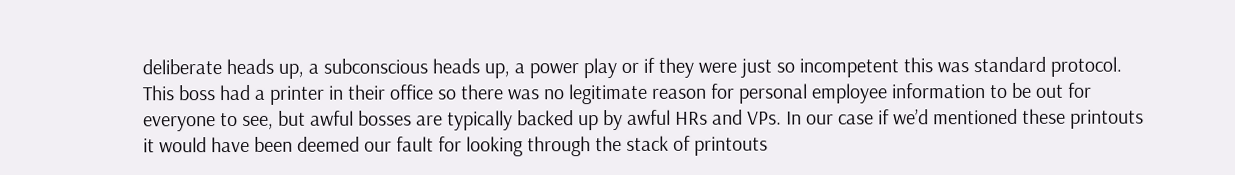deliberate heads up, a subconscious heads up, a power play or if they were just so incompetent this was standard protocol. This boss had a printer in their office so there was no legitimate reason for personal employee information to be out for everyone to see, but awful bosses are typically backed up by awful HRs and VPs. In our case if we’d mentioned these printouts it would have been deemed our fault for looking through the stack of printouts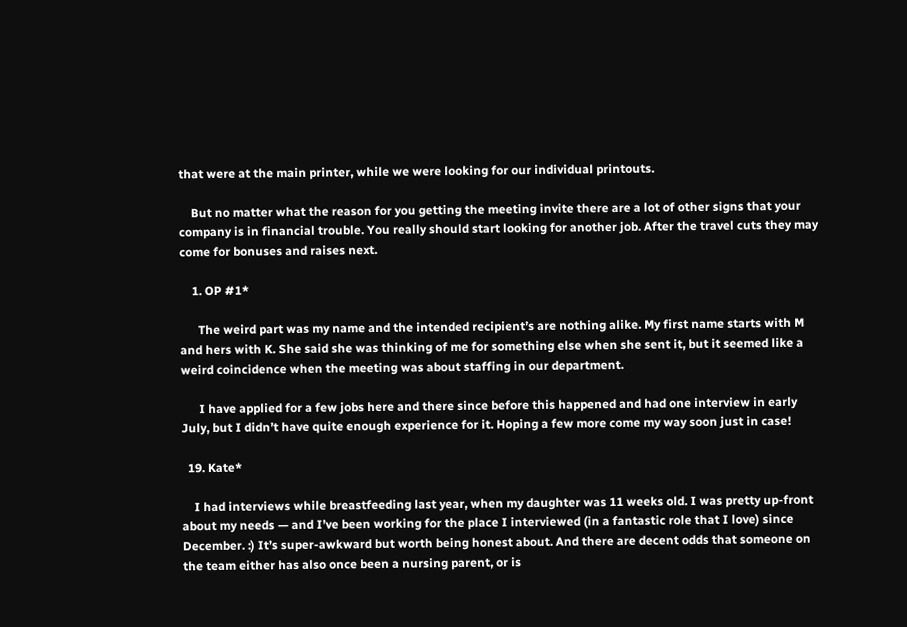that were at the main printer, while we were looking for our individual printouts.

    But no matter what the reason for you getting the meeting invite there are a lot of other signs that your company is in financial trouble. You really should start looking for another job. After the travel cuts they may come for bonuses and raises next.

    1. OP #1*

      The weird part was my name and the intended recipient’s are nothing alike. My first name starts with M and hers with K. She said she was thinking of me for something else when she sent it, but it seemed like a weird coincidence when the meeting was about staffing in our department.

      I have applied for a few jobs here and there since before this happened and had one interview in early July, but I didn’t have quite enough experience for it. Hoping a few more come my way soon just in case!

  19. Kate*

    I had interviews while breastfeeding last year, when my daughter was 11 weeks old. I was pretty up-front about my needs — and I’ve been working for the place I interviewed (in a fantastic role that I love) since December. :) It’s super-awkward but worth being honest about. And there are decent odds that someone on the team either has also once been a nursing parent, or is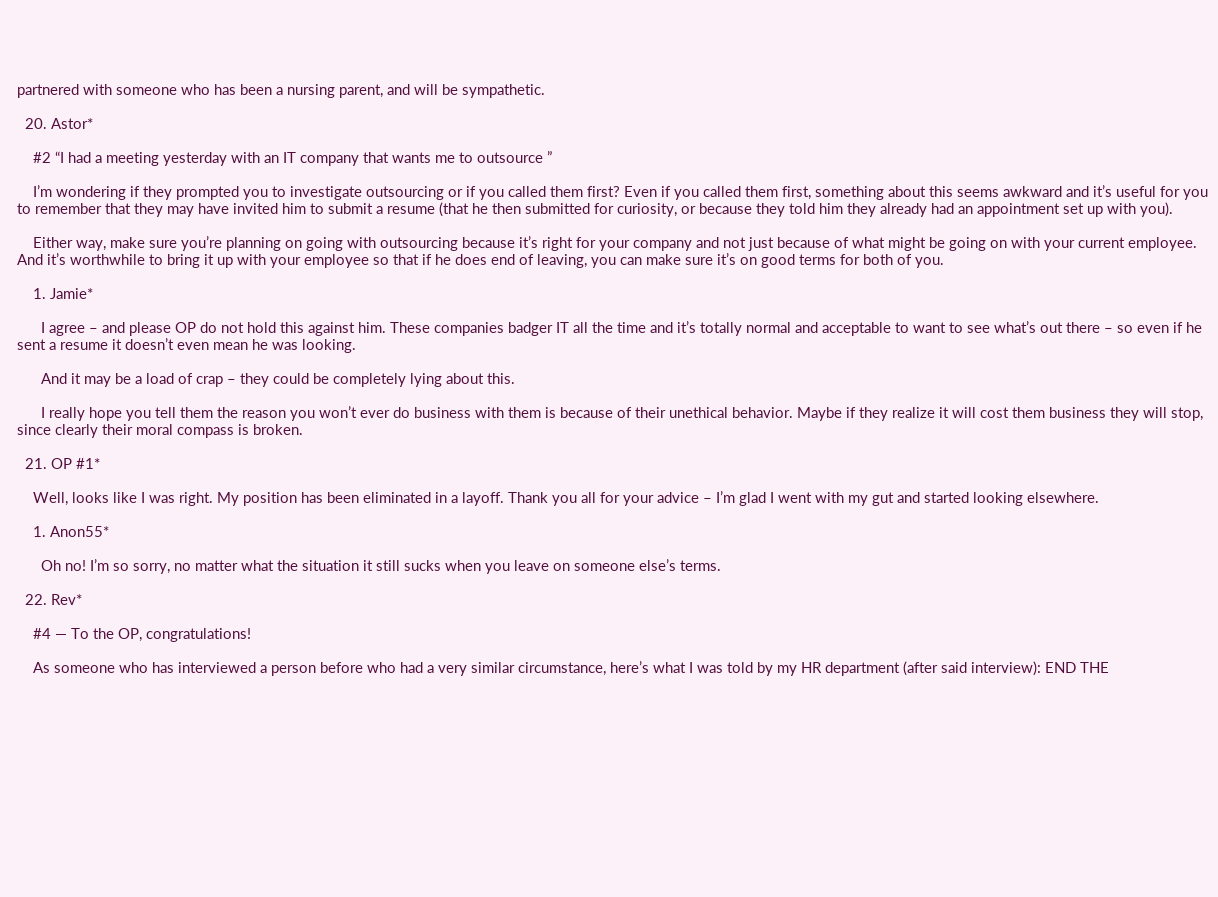partnered with someone who has been a nursing parent, and will be sympathetic.

  20. Astor*

    #2 “I had a meeting yesterday with an IT company that wants me to outsource ”

    I’m wondering if they prompted you to investigate outsourcing or if you called them first? Even if you called them first, something about this seems awkward and it’s useful for you to remember that they may have invited him to submit a resume (that he then submitted for curiosity, or because they told him they already had an appointment set up with you).

    Either way, make sure you’re planning on going with outsourcing because it’s right for your company and not just because of what might be going on with your current employee. And it’s worthwhile to bring it up with your employee so that if he does end of leaving, you can make sure it’s on good terms for both of you.

    1. Jamie*

      I agree – and please OP do not hold this against him. These companies badger IT all the time and it’s totally normal and acceptable to want to see what’s out there – so even if he sent a resume it doesn’t even mean he was looking.

      And it may be a load of crap – they could be completely lying about this.

      I really hope you tell them the reason you won’t ever do business with them is because of their unethical behavior. Maybe if they realize it will cost them business they will stop, since clearly their moral compass is broken.

  21. OP #1*

    Well, looks like I was right. My position has been eliminated in a layoff. Thank you all for your advice – I’m glad I went with my gut and started looking elsewhere.

    1. Anon55*

      Oh no! I’m so sorry, no matter what the situation it still sucks when you leave on someone else’s terms.

  22. Rev*

    #4 — To the OP, congratulations!

    As someone who has interviewed a person before who had a very similar circumstance, here’s what I was told by my HR department (after said interview): END THE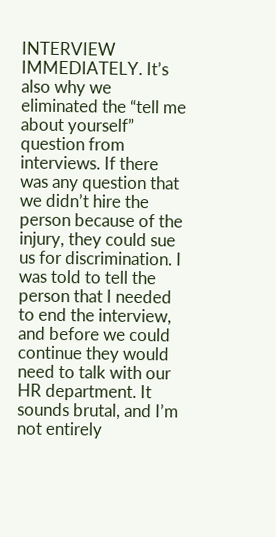INTERVIEW IMMEDIATELY. It’s also why we eliminated the “tell me about yourself” question from interviews. If there was any question that we didn’t hire the person because of the injury, they could sue us for discrimination. I was told to tell the person that I needed to end the interview, and before we could continue they would need to talk with our HR department. It sounds brutal, and I’m not entirely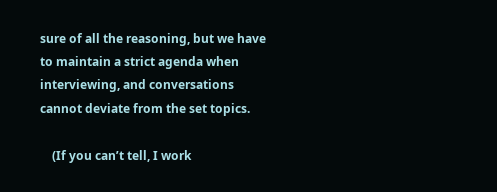sure of all the reasoning, but we have to maintain a strict agenda when interviewing, and conversations cannot deviate from the set topics.

    (If you can’t tell, I work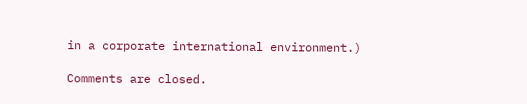in a corporate international environment.)

Comments are closed.